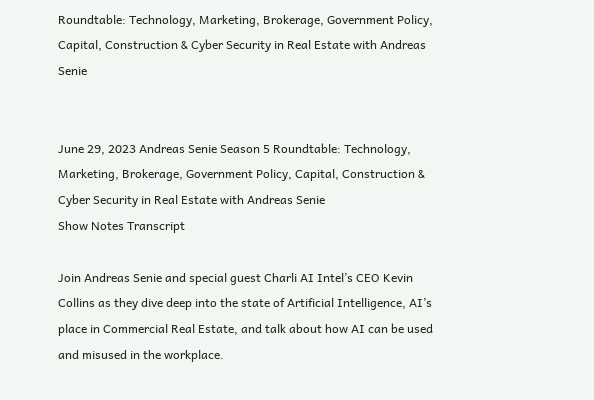Roundtable: Technology, Marketing, Brokerage, Government Policy, Capital, Construction & Cyber Security in Real Estate with Andreas Senie


June 29, 2023 Andreas Senie Season 5 Roundtable: Technology, Marketing, Brokerage, Government Policy, Capital, Construction & Cyber Security in Real Estate with Andreas Senie
Show Notes Transcript

Join Andreas Senie and special guest Charli AI Intel’s CEO Kevin Collins as they dive deep into the state of Artificial Intelligence, AI’s place in Commercial Real Estate, and talk about how AI can be used and misused in the workplace.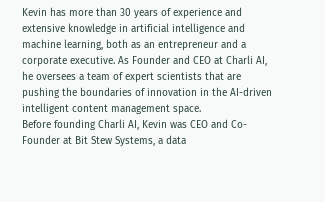Kevin has more than 30 years of experience and extensive knowledge in artificial intelligence and machine learning, both as an entrepreneur and a corporate executive. As Founder and CEO at Charli AI, he oversees a team of expert scientists that are pushing the boundaries of innovation in the AI-driven intelligent content management space.
Before founding Charli AI, Kevin was CEO and Co-Founder at Bit Stew Systems, a data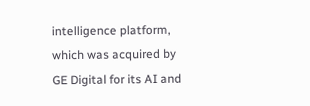intelligence platform, which was acquired by GE Digital for its AI and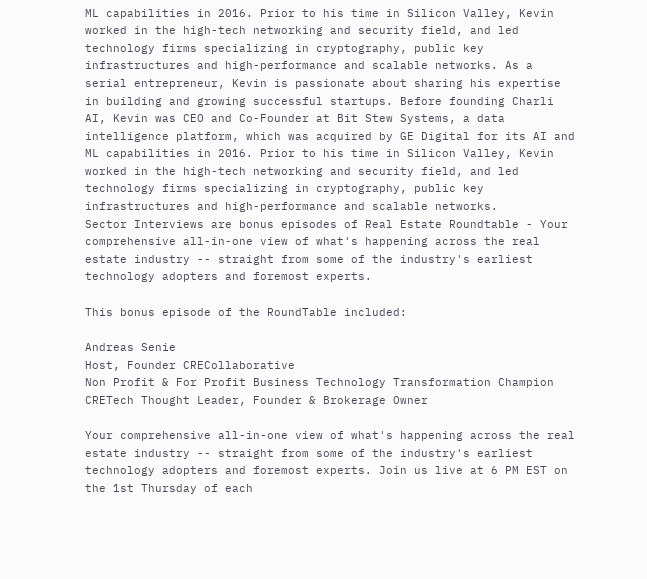ML capabilities in 2016. Prior to his time in Silicon Valley, Kevin worked in the high-tech networking and security field, and led technology firms specializing in cryptography, public key infrastructures and high-performance and scalable networks. As a serial entrepreneur, Kevin is passionate about sharing his expertise in building and growing successful startups. Before founding Charli AI, Kevin was CEO and Co-Founder at Bit Stew Systems, a data intelligence platform, which was acquired by GE Digital for its AI and ML capabilities in 2016. Prior to his time in Silicon Valley, Kevin worked in the high-tech networking and security field, and led technology firms specializing in cryptography, public key infrastructures and high-performance and scalable networks.
Sector Interviews are bonus episodes of Real Estate Roundtable - Your comprehensive all-in-one view of what's happening across the real estate industry -- straight from some of the industry's earliest technology adopters and foremost experts.

This bonus episode of the RoundTable included:

Andreas Senie
Host, Founder CRECollaborative
Non Profit & For Profit Business Technology Transformation Champion
CRETech Thought Leader, Founder & Brokerage Owner

Your comprehensive all-in-one view of what's happening across the real estate industry -- straight from some of the industry's earliest technology adopters and foremost experts. Join us live at 6 PM EST on the 1st Thursday of each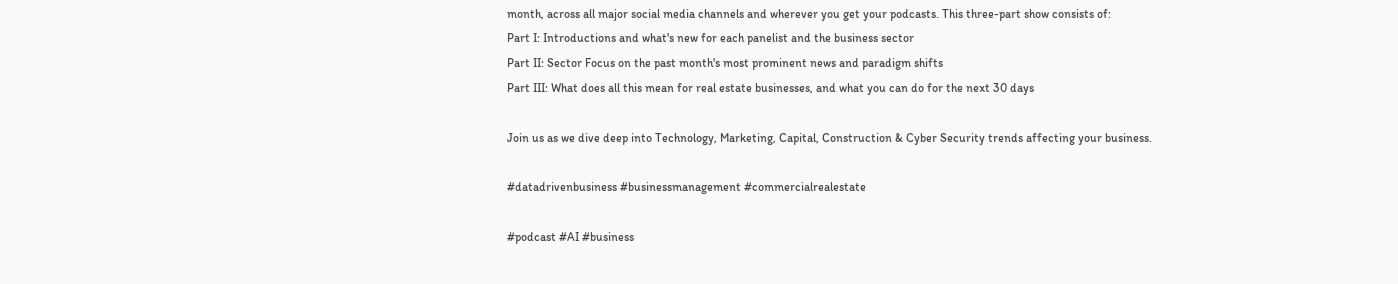month, across all major social media channels and wherever you get your podcasts. This three-part show consists of:
Part I: Introductions and what's new for each panelist and the business sector
Part II: Sector Focus on the past month's most prominent news and paradigm shifts
Part III: What does all this mean for real estate businesses, and what you can do for the next 30 days

Join us as we dive deep into Technology, Marketing, Capital, Construction & Cyber Security trends affecting your business.

#datadrivenbusiness #businessmanagement #commercialrealestate

#podcast #AI #business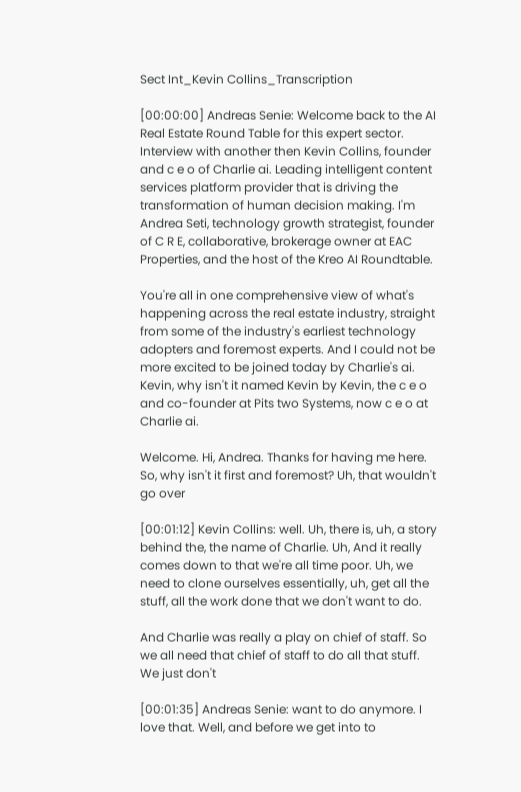Sect Int_Kevin Collins_Transcription

[00:00:00] Andreas Senie: Welcome back to the AI Real Estate Round Table for this expert sector. Interview with another then Kevin Collins, founder and c e o of Charlie ai. Leading intelligent content services platform provider that is driving the transformation of human decision making. I'm Andrea Seti, technology growth strategist, founder of C R E, collaborative, brokerage owner at EAC Properties, and the host of the Kreo AI Roundtable.

You're all in one comprehensive view of what's happening across the real estate industry, straight from some of the industry's earliest technology adopters and foremost experts. And I could not be more excited to be joined today by Charlie's ai. Kevin, why isn't it named Kevin by Kevin, the c e o and co-founder at Pits two Systems, now c e o at Charlie ai.

Welcome. Hi, Andrea. Thanks for having me here. So, why isn't it first and foremost? Uh, that wouldn't go over

[00:01:12] Kevin Collins: well. Uh, there is, uh, a story behind the, the name of Charlie. Uh, And it really comes down to that we're all time poor. Uh, we need to clone ourselves essentially, uh, get all the stuff, all the work done that we don't want to do.

And Charlie was really a play on chief of staff. So we all need that chief of staff to do all that stuff. We just don't

[00:01:35] Andreas Senie: want to do anymore. I love that. Well, and before we get into to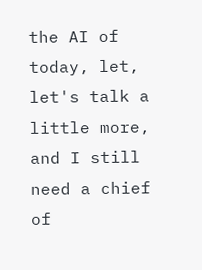the AI of today, let, let's talk a little more, and I still need a chief of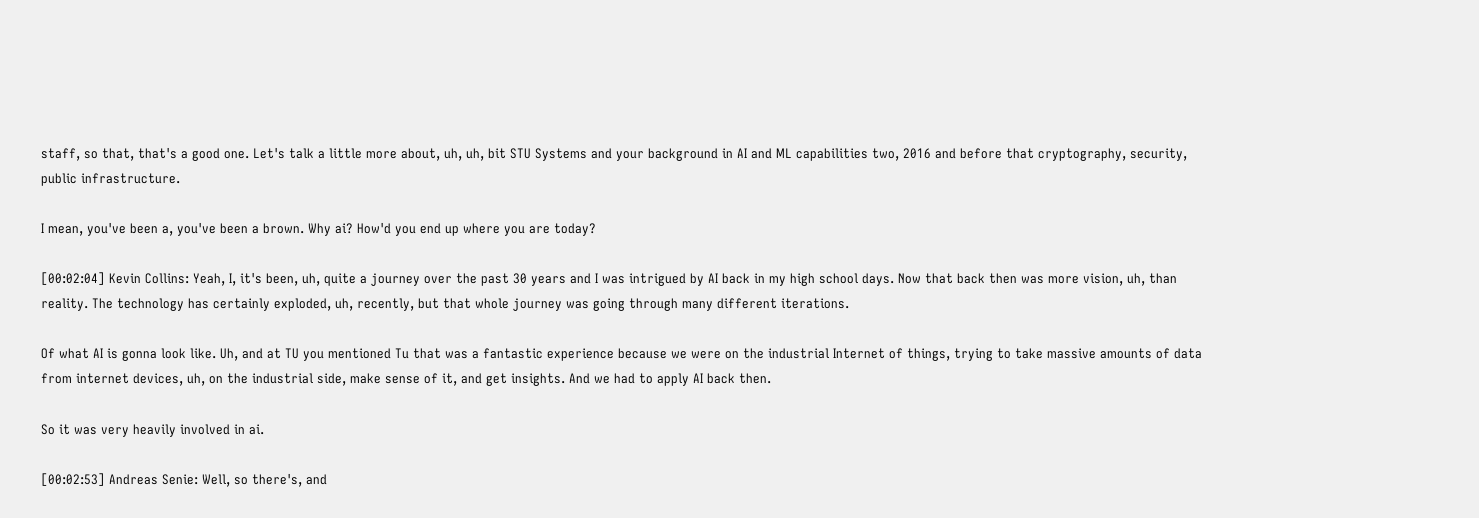staff, so that, that's a good one. Let's talk a little more about, uh, uh, bit STU Systems and your background in AI and ML capabilities two, 2016 and before that cryptography, security, public infrastructure.

I mean, you've been a, you've been a brown. Why ai? How'd you end up where you are today?

[00:02:04] Kevin Collins: Yeah, I, it's been, uh, quite a journey over the past 30 years and I was intrigued by AI back in my high school days. Now that back then was more vision, uh, than reality. The technology has certainly exploded, uh, recently, but that whole journey was going through many different iterations.

Of what AI is gonna look like. Uh, and at TU you mentioned Tu that was a fantastic experience because we were on the industrial Internet of things, trying to take massive amounts of data from internet devices, uh, on the industrial side, make sense of it, and get insights. And we had to apply AI back then.

So it was very heavily involved in ai.

[00:02:53] Andreas Senie: Well, so there's, and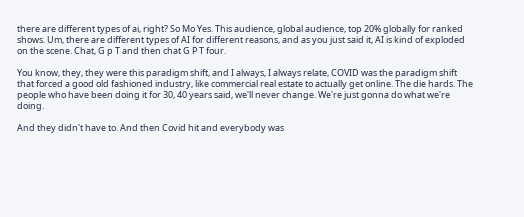there are different types of ai, right? So Mo Yes. This audience, global audience, top 20% globally for ranked shows. Um, there are different types of AI for different reasons, and as you just said it, AI is kind of exploded on the scene. Chat, G p T and then chat G P T four.

You know, they, they were this paradigm shift, and I always, I always relate, COVID was the paradigm shift that forced a good old fashioned industry, like commercial real estate to actually get online. The die hards. The people who have been doing it for 30, 40 years said, we'll never change. We're just gonna do what we're doing.

And they didn't have to. And then Covid hit and everybody was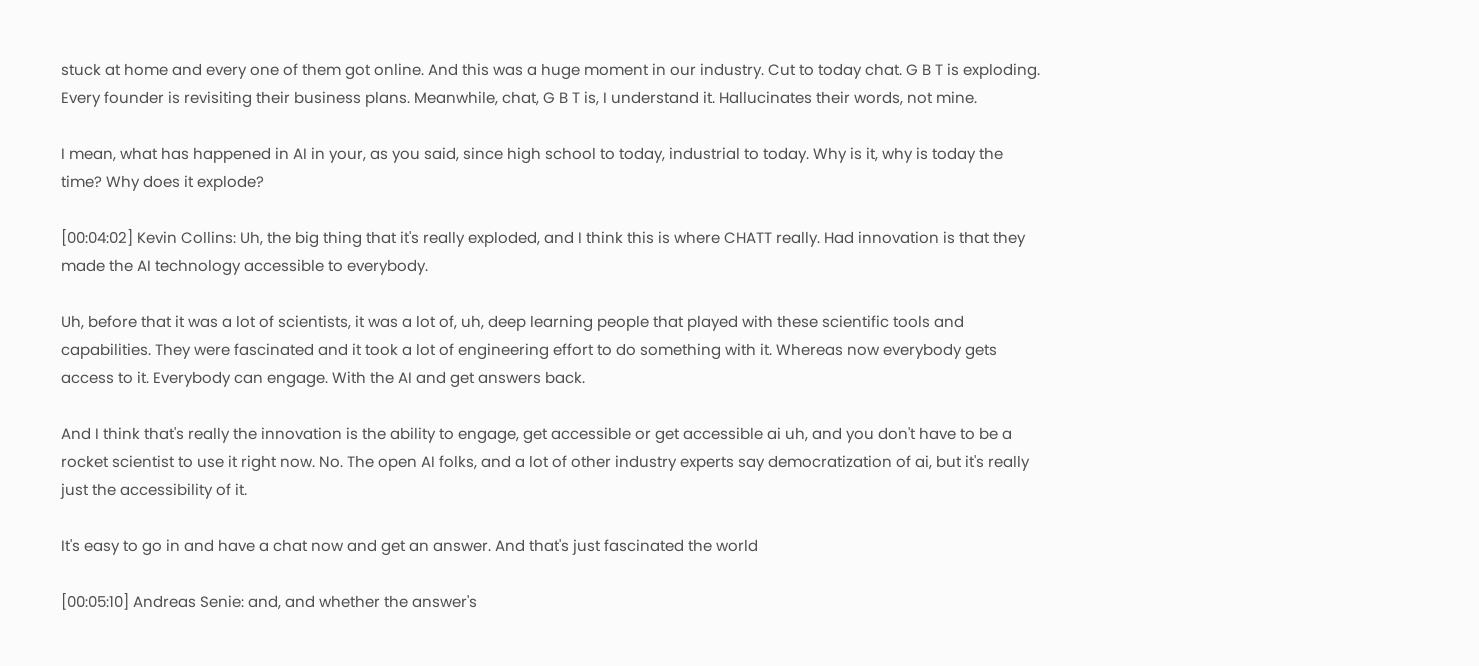stuck at home and every one of them got online. And this was a huge moment in our industry. Cut to today chat. G B T is exploding. Every founder is revisiting their business plans. Meanwhile, chat, G B T is, I understand it. Hallucinates their words, not mine.

I mean, what has happened in AI in your, as you said, since high school to today, industrial to today. Why is it, why is today the time? Why does it explode?

[00:04:02] Kevin Collins: Uh, the big thing that it's really exploded, and I think this is where CHATT really. Had innovation is that they made the AI technology accessible to everybody.

Uh, before that it was a lot of scientists, it was a lot of, uh, deep learning people that played with these scientific tools and capabilities. They were fascinated and it took a lot of engineering effort to do something with it. Whereas now everybody gets access to it. Everybody can engage. With the AI and get answers back.

And I think that's really the innovation is the ability to engage, get accessible or get accessible ai uh, and you don't have to be a rocket scientist to use it right now. No. The open AI folks, and a lot of other industry experts say democratization of ai, but it's really just the accessibility of it.

It's easy to go in and have a chat now and get an answer. And that's just fascinated the world

[00:05:10] Andreas Senie: and, and whether the answer's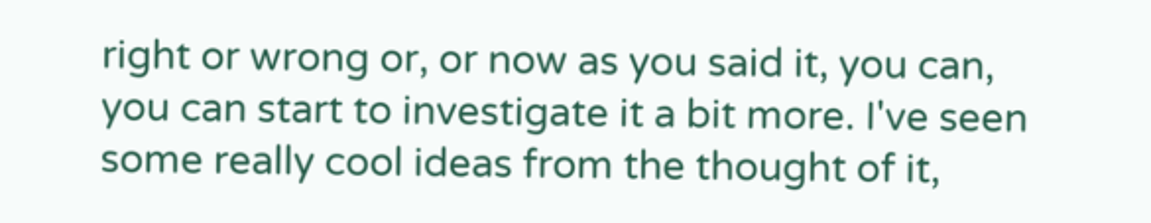right or wrong or, or now as you said it, you can, you can start to investigate it a bit more. I've seen some really cool ideas from the thought of it,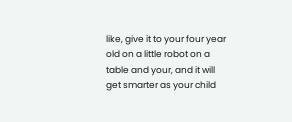like, give it to your four year old on a little robot on a table and your, and it will get smarter as your child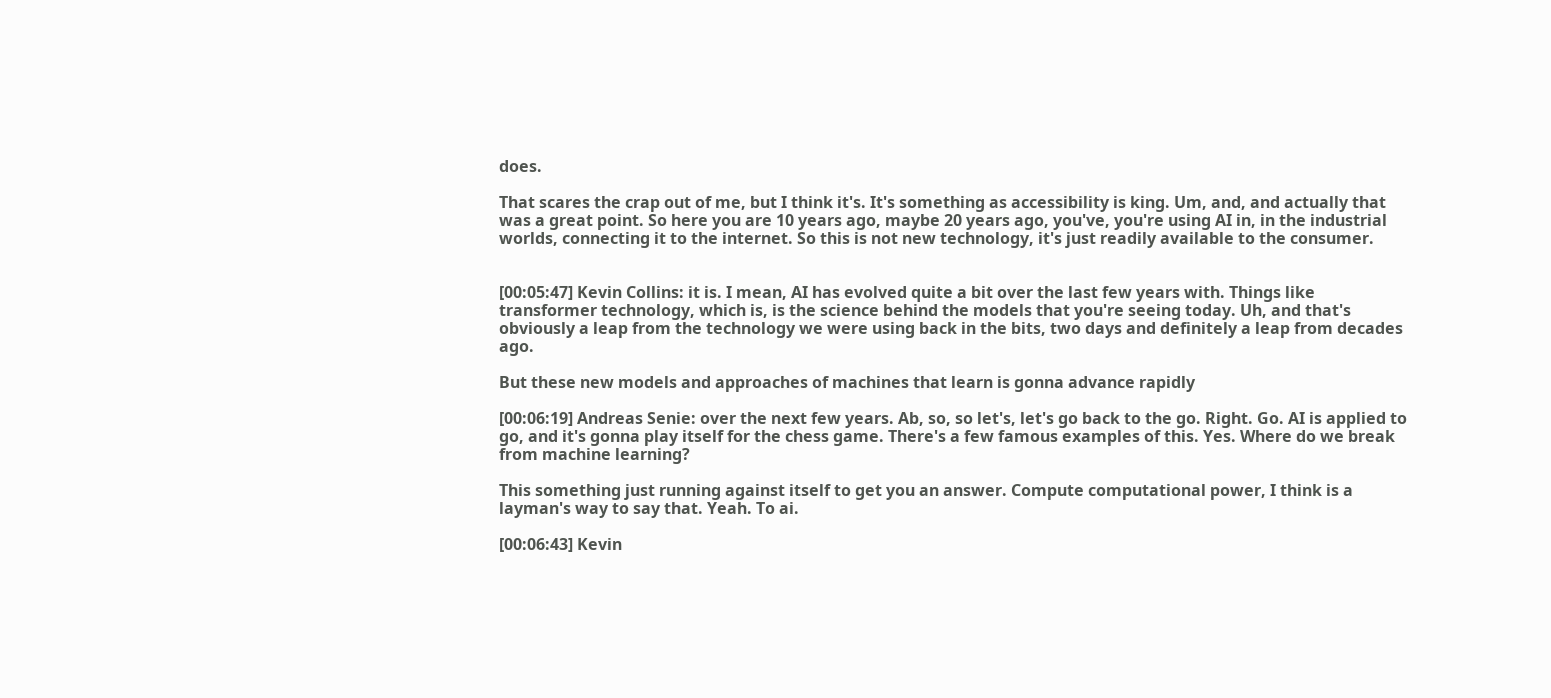does.

That scares the crap out of me, but I think it's. It's something as accessibility is king. Um, and, and actually that was a great point. So here you are 10 years ago, maybe 20 years ago, you've, you're using AI in, in the industrial worlds, connecting it to the internet. So this is not new technology, it's just readily available to the consumer.


[00:05:47] Kevin Collins: it is. I mean, AI has evolved quite a bit over the last few years with. Things like transformer technology, which is, is the science behind the models that you're seeing today. Uh, and that's obviously a leap from the technology we were using back in the bits, two days and definitely a leap from decades ago.

But these new models and approaches of machines that learn is gonna advance rapidly

[00:06:19] Andreas Senie: over the next few years. Ab, so, so let's, let's go back to the go. Right. Go. AI is applied to go, and it's gonna play itself for the chess game. There's a few famous examples of this. Yes. Where do we break from machine learning?

This something just running against itself to get you an answer. Compute computational power, I think is a layman's way to say that. Yeah. To ai.

[00:06:43] Kevin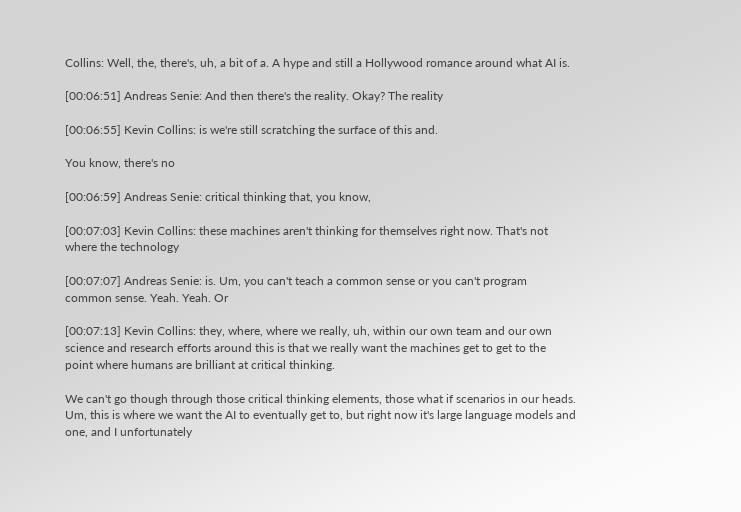Collins: Well, the, there's, uh, a bit of a. A hype and still a Hollywood romance around what AI is.

[00:06:51] Andreas Senie: And then there's the reality. Okay? The reality

[00:06:55] Kevin Collins: is we're still scratching the surface of this and.

You know, there's no

[00:06:59] Andreas Senie: critical thinking that, you know,

[00:07:03] Kevin Collins: these machines aren't thinking for themselves right now. That's not where the technology

[00:07:07] Andreas Senie: is. Um, you can't teach a common sense or you can't program common sense. Yeah. Yeah. Or

[00:07:13] Kevin Collins: they, where, where we really, uh, within our own team and our own science and research efforts around this is that we really want the machines get to get to the point where humans are brilliant at critical thinking.

We can't go though through those critical thinking elements, those what if scenarios in our heads. Um, this is where we want the AI to eventually get to, but right now it's large language models and one, and I unfortunately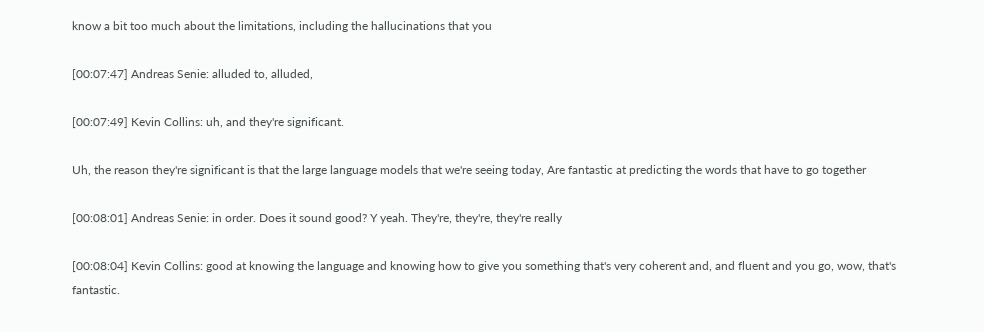know a bit too much about the limitations, including the hallucinations that you

[00:07:47] Andreas Senie: alluded to, alluded,

[00:07:49] Kevin Collins: uh, and they're significant.

Uh, the reason they're significant is that the large language models that we're seeing today, Are fantastic at predicting the words that have to go together

[00:08:01] Andreas Senie: in order. Does it sound good? Y yeah. They're, they're, they're really

[00:08:04] Kevin Collins: good at knowing the language and knowing how to give you something that's very coherent and, and fluent and you go, wow, that's fantastic.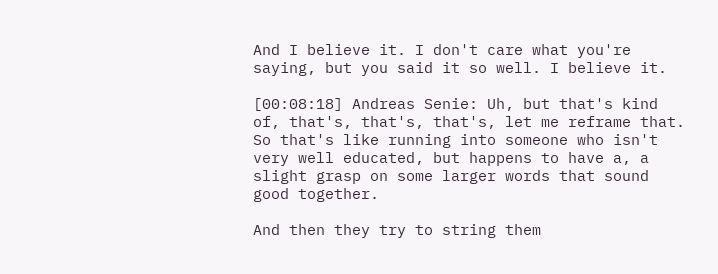And I believe it. I don't care what you're saying, but you said it so well. I believe it.

[00:08:18] Andreas Senie: Uh, but that's kind of, that's, that's, that's, let me reframe that. So that's like running into someone who isn't very well educated, but happens to have a, a slight grasp on some larger words that sound good together.

And then they try to string them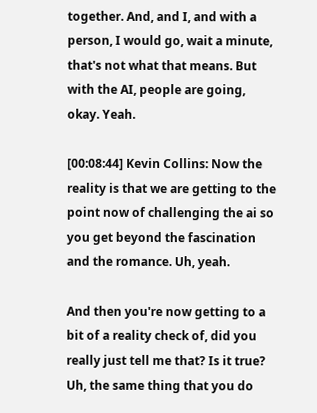together. And, and I, and with a person, I would go, wait a minute, that's not what that means. But with the AI, people are going, okay. Yeah.

[00:08:44] Kevin Collins: Now the reality is that we are getting to the point now of challenging the ai so you get beyond the fascination and the romance. Uh, yeah.

And then you're now getting to a bit of a reality check of, did you really just tell me that? Is it true? Uh, the same thing that you do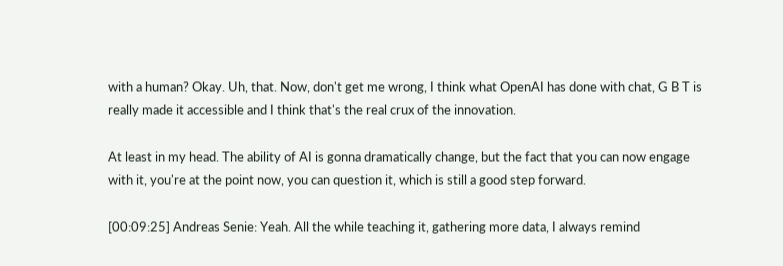with a human? Okay. Uh, that. Now, don't get me wrong, I think what OpenAI has done with chat, G B T is really made it accessible and I think that's the real crux of the innovation.

At least in my head. The ability of AI is gonna dramatically change, but the fact that you can now engage with it, you're at the point now, you can question it, which is still a good step forward.

[00:09:25] Andreas Senie: Yeah. All the while teaching it, gathering more data, I always remind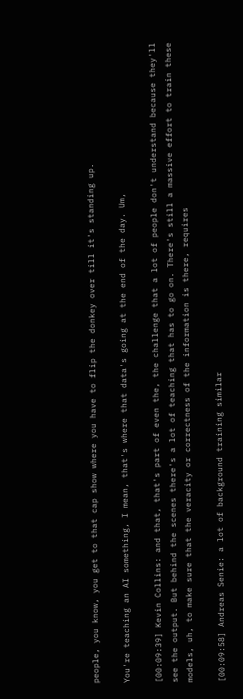people, you know, you get to that cap show where you have to flip the donkey over till it's standing up.

You're teaching an AI something, I mean, that's where that data's going at the end of the day. Um,

[00:09:39] Kevin Collins: and that, that's part of even the, the challenge that a lot of people don't understand because they'll see the output. But behind the scenes there's a lot of teaching that has to go on. There's still a massive effort to train these models, uh, to make sure that the veracity or correctness of the information is there, requires

[00:09:58] Andreas Senie: a lot of background training similar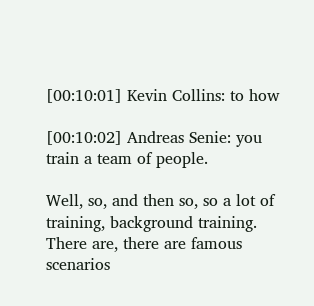[00:10:01] Kevin Collins: to how

[00:10:02] Andreas Senie: you train a team of people.

Well, so, and then so, so a lot of training, background training. There are, there are famous scenarios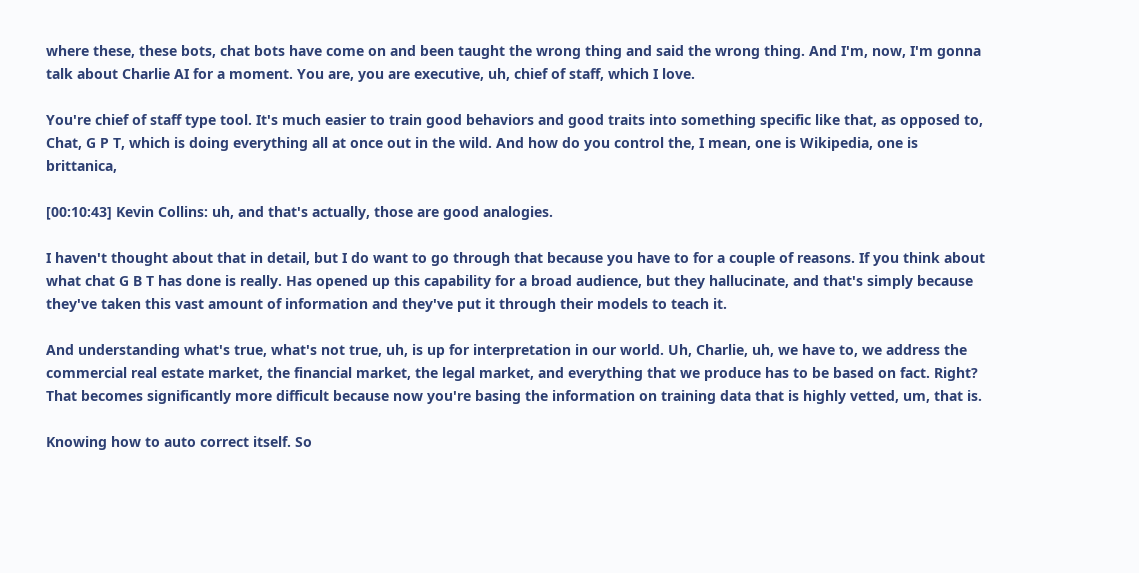where these, these bots, chat bots have come on and been taught the wrong thing and said the wrong thing. And I'm, now, I'm gonna talk about Charlie AI for a moment. You are, you are executive, uh, chief of staff, which I love.

You're chief of staff type tool. It's much easier to train good behaviors and good traits into something specific like that, as opposed to, Chat, G P T, which is doing everything all at once out in the wild. And how do you control the, I mean, one is Wikipedia, one is brittanica,

[00:10:43] Kevin Collins: uh, and that's actually, those are good analogies.

I haven't thought about that in detail, but I do want to go through that because you have to for a couple of reasons. If you think about what chat G B T has done is really. Has opened up this capability for a broad audience, but they hallucinate, and that's simply because they've taken this vast amount of information and they've put it through their models to teach it.

And understanding what's true, what's not true, uh, is up for interpretation in our world. Uh, Charlie, uh, we have to, we address the commercial real estate market, the financial market, the legal market, and everything that we produce has to be based on fact. Right? That becomes significantly more difficult because now you're basing the information on training data that is highly vetted, um, that is.

Knowing how to auto correct itself. So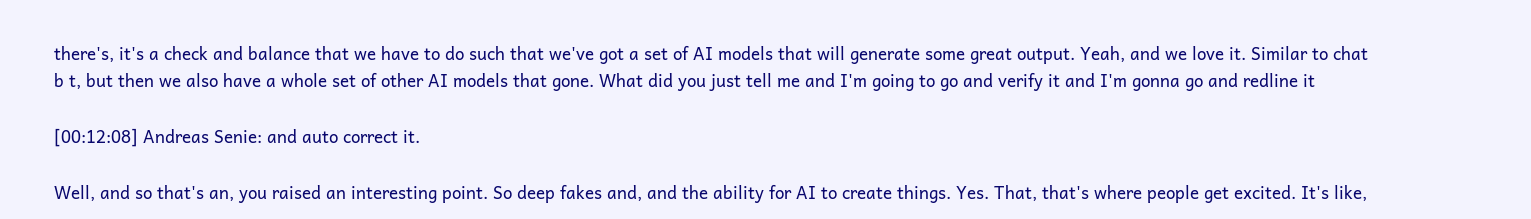there's, it's a check and balance that we have to do such that we've got a set of AI models that will generate some great output. Yeah, and we love it. Similar to chat b t, but then we also have a whole set of other AI models that gone. What did you just tell me and I'm going to go and verify it and I'm gonna go and redline it

[00:12:08] Andreas Senie: and auto correct it.

Well, and so that's an, you raised an interesting point. So deep fakes and, and the ability for AI to create things. Yes. That, that's where people get excited. It's like,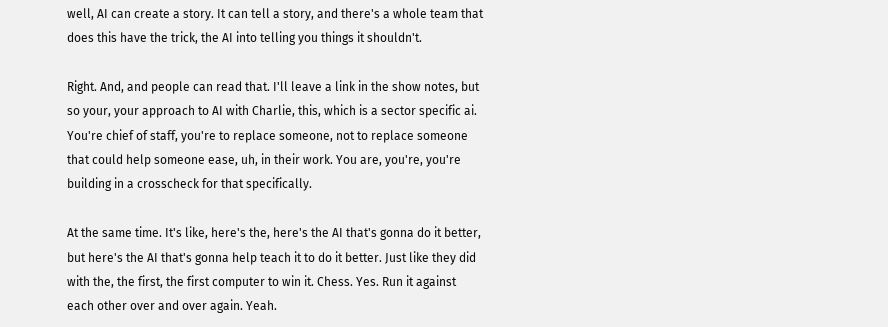well, AI can create a story. It can tell a story, and there's a whole team that does this have the trick, the AI into telling you things it shouldn't.

Right. And, and people can read that. I'll leave a link in the show notes, but so your, your approach to AI with Charlie, this, which is a sector specific ai. You're chief of staff, you're to replace someone, not to replace someone that could help someone ease, uh, in their work. You are, you're, you're building in a crosscheck for that specifically.

At the same time. It's like, here's the, here's the AI that's gonna do it better, but here's the AI that's gonna help teach it to do it better. Just like they did with the, the first, the first computer to win it. Chess. Yes. Run it against each other over and over again. Yeah.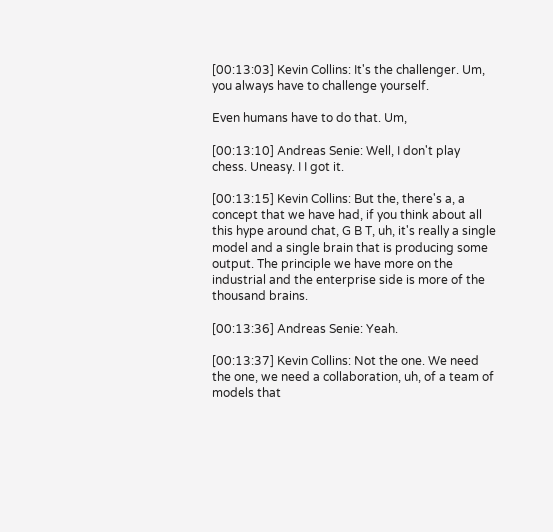[00:13:03] Kevin Collins: It's the challenger. Um, you always have to challenge yourself.

Even humans have to do that. Um,

[00:13:10] Andreas Senie: Well, I don't play chess. Uneasy. I I got it.

[00:13:15] Kevin Collins: But the, there's a, a concept that we have had, if you think about all this hype around chat, G B T, uh, it's really a single model and a single brain that is producing some output. The principle we have more on the industrial and the enterprise side is more of the thousand brains.

[00:13:36] Andreas Senie: Yeah.

[00:13:37] Kevin Collins: Not the one. We need the one, we need a collaboration, uh, of a team of models that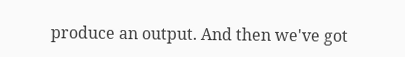produce an output. And then we've got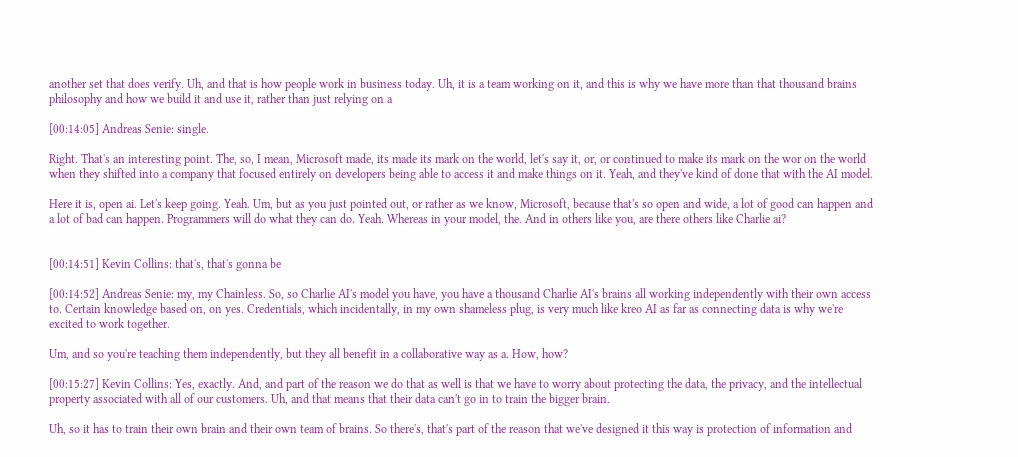another set that does verify. Uh, and that is how people work in business today. Uh, it is a team working on it, and this is why we have more than that thousand brains philosophy and how we build it and use it, rather than just relying on a

[00:14:05] Andreas Senie: single.

Right. That's an interesting point. The, so, I mean, Microsoft made, its made its mark on the world, let's say it, or, or continued to make its mark on the wor on the world when they shifted into a company that focused entirely on developers being able to access it and make things on it. Yeah, and they've kind of done that with the AI model.

Here it is, open ai. Let's keep going. Yeah. Um, but as you just pointed out, or rather as we know, Microsoft, because that's so open and wide, a lot of good can happen and a lot of bad can happen. Programmers will do what they can do. Yeah. Whereas in your model, the. And in others like you, are there others like Charlie ai?


[00:14:51] Kevin Collins: that's, that's gonna be

[00:14:52] Andreas Senie: my, my Chainless. So, so Charlie AI's model you have, you have a thousand Charlie AI's brains all working independently with their own access to. Certain knowledge based on, on yes. Credentials, which incidentally, in my own shameless plug, is very much like kreo AI as far as connecting data is why we're excited to work together.

Um, and so you're teaching them independently, but they all benefit in a collaborative way as a. How, how?

[00:15:27] Kevin Collins: Yes, exactly. And, and part of the reason we do that as well is that we have to worry about protecting the data, the privacy, and the intellectual property associated with all of our customers. Uh, and that means that their data can't go in to train the bigger brain.

Uh, so it has to train their own brain and their own team of brains. So there's, that's part of the reason that we've designed it this way is protection of information and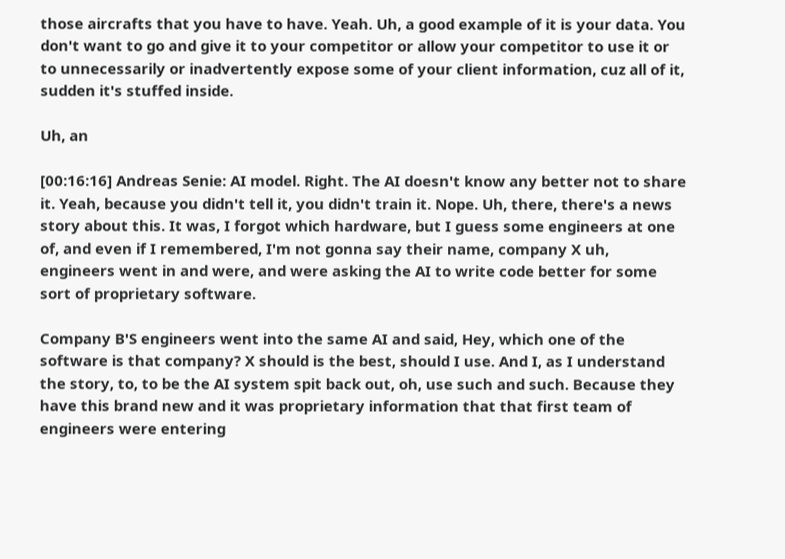those aircrafts that you have to have. Yeah. Uh, a good example of it is your data. You don't want to go and give it to your competitor or allow your competitor to use it or to unnecessarily or inadvertently expose some of your client information, cuz all of it, sudden it's stuffed inside.

Uh, an

[00:16:16] Andreas Senie: AI model. Right. The AI doesn't know any better not to share it. Yeah, because you didn't tell it, you didn't train it. Nope. Uh, there, there's a news story about this. It was, I forgot which hardware, but I guess some engineers at one of, and even if I remembered, I'm not gonna say their name, company X uh, engineers went in and were, and were asking the AI to write code better for some sort of proprietary software.

Company B'S engineers went into the same AI and said, Hey, which one of the software is that company? X should is the best, should I use. And I, as I understand the story, to, to be the AI system spit back out, oh, use such and such. Because they have this brand new and it was proprietary information that that first team of engineers were entering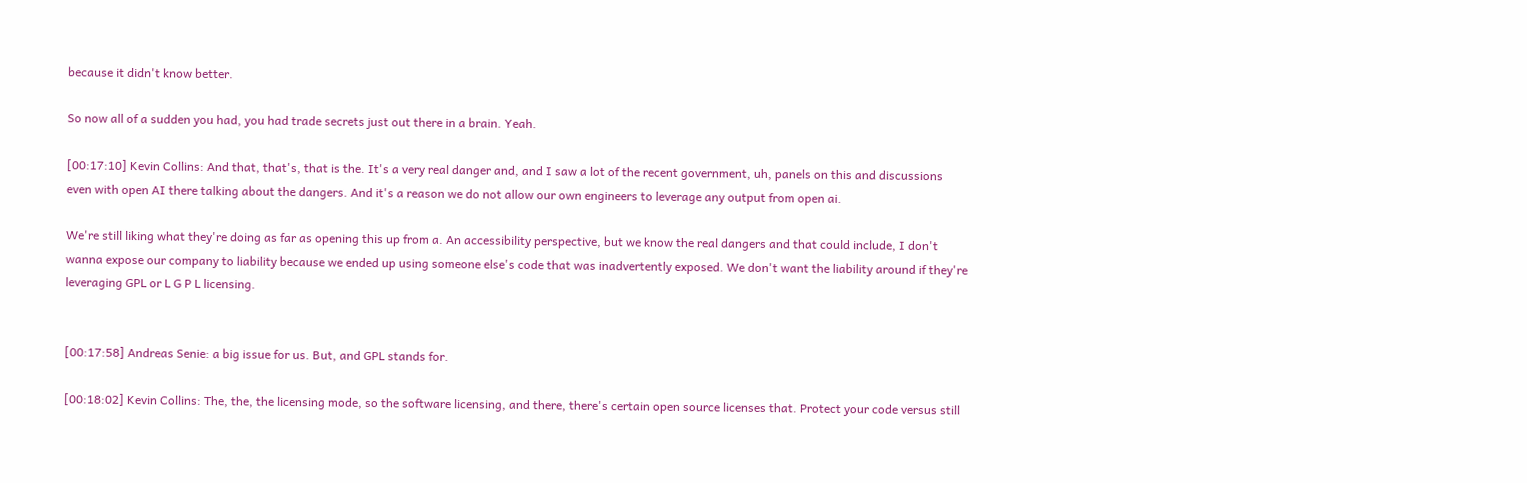because it didn't know better.

So now all of a sudden you had, you had trade secrets just out there in a brain. Yeah.

[00:17:10] Kevin Collins: And that, that's, that is the. It's a very real danger and, and I saw a lot of the recent government, uh, panels on this and discussions even with open AI there talking about the dangers. And it's a reason we do not allow our own engineers to leverage any output from open ai.

We're still liking what they're doing as far as opening this up from a. An accessibility perspective, but we know the real dangers and that could include, I don't wanna expose our company to liability because we ended up using someone else's code that was inadvertently exposed. We don't want the liability around if they're leveraging GPL or L G P L licensing.


[00:17:58] Andreas Senie: a big issue for us. But, and GPL stands for.

[00:18:02] Kevin Collins: The, the, the licensing mode, so the software licensing, and there, there's certain open source licenses that. Protect your code versus still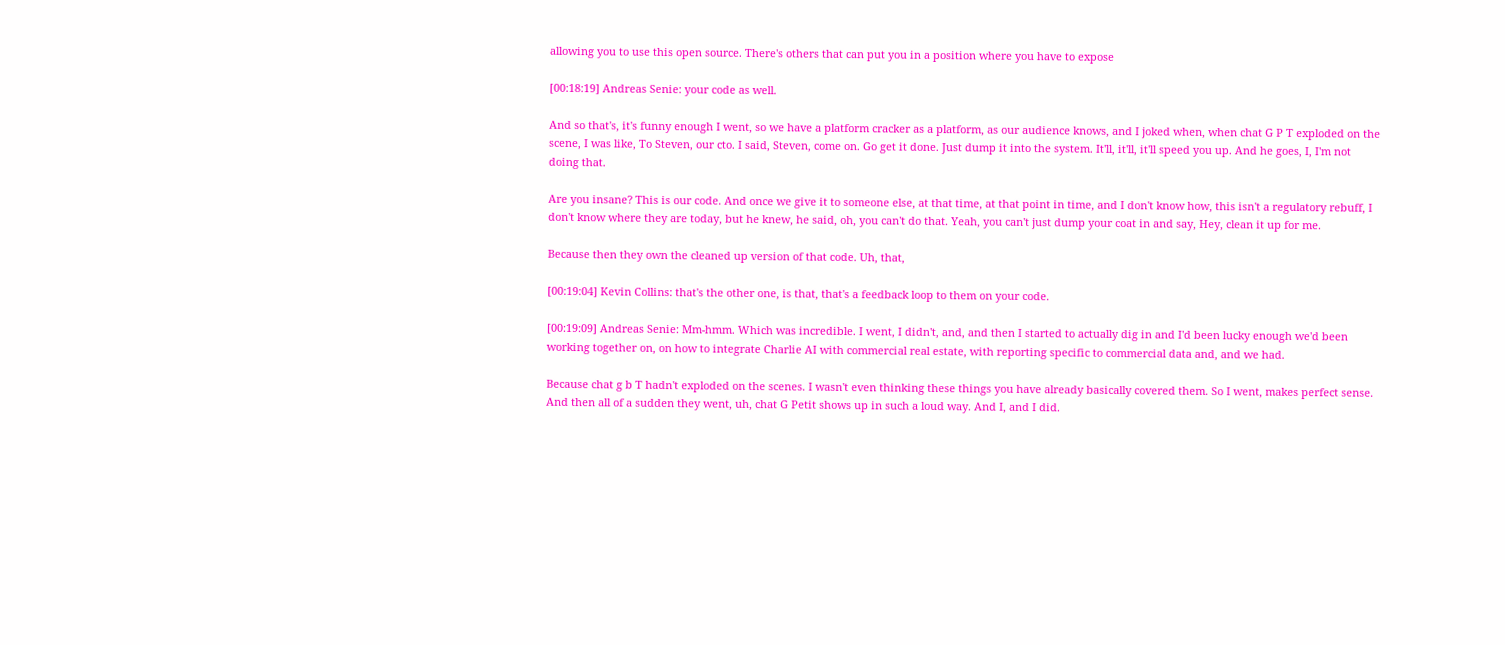allowing you to use this open source. There's others that can put you in a position where you have to expose

[00:18:19] Andreas Senie: your code as well.

And so that's, it's funny enough I went, so we have a platform cracker as a platform, as our audience knows, and I joked when, when chat G P T exploded on the scene, I was like, To Steven, our cto. I said, Steven, come on. Go get it done. Just dump it into the system. It'll, it'll, it'll speed you up. And he goes, I, I'm not doing that.

Are you insane? This is our code. And once we give it to someone else, at that time, at that point in time, and I don't know how, this isn't a regulatory rebuff, I don't know where they are today, but he knew, he said, oh, you can't do that. Yeah, you can't just dump your coat in and say, Hey, clean it up for me.

Because then they own the cleaned up version of that code. Uh, that,

[00:19:04] Kevin Collins: that's the other one, is that, that's a feedback loop to them on your code.

[00:19:09] Andreas Senie: Mm-hmm. Which was incredible. I went, I didn't, and, and then I started to actually dig in and I'd been lucky enough we'd been working together on, on how to integrate Charlie AI with commercial real estate, with reporting specific to commercial data and, and we had.

Because chat g b T hadn't exploded on the scenes. I wasn't even thinking these things you have already basically covered them. So I went, makes perfect sense. And then all of a sudden they went, uh, chat G Petit shows up in such a loud way. And I, and I did.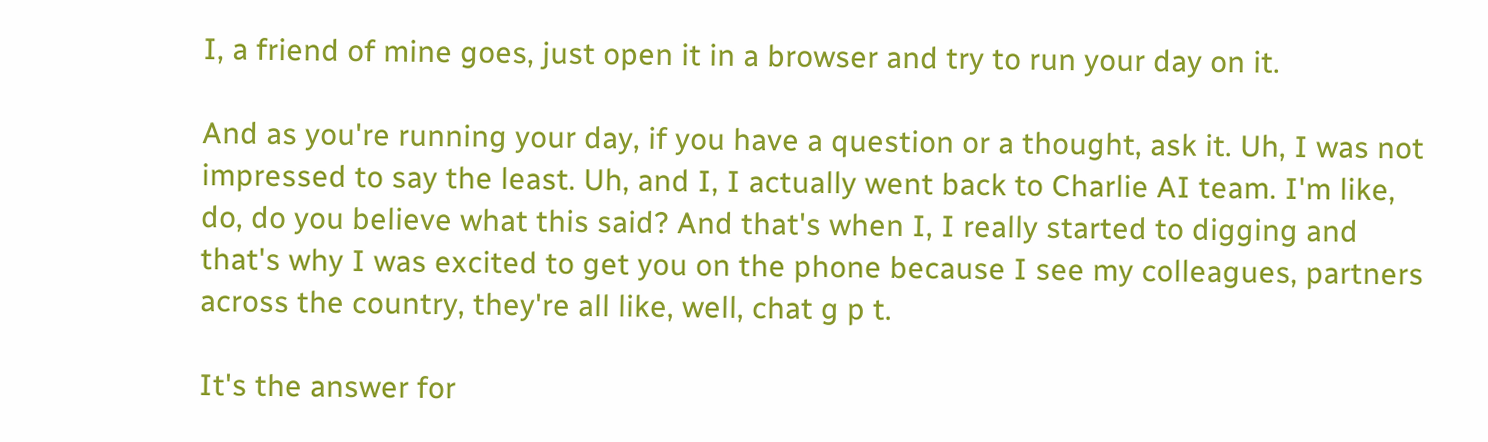I, a friend of mine goes, just open it in a browser and try to run your day on it.

And as you're running your day, if you have a question or a thought, ask it. Uh, I was not impressed to say the least. Uh, and I, I actually went back to Charlie AI team. I'm like, do, do you believe what this said? And that's when I, I really started to digging and that's why I was excited to get you on the phone because I see my colleagues, partners across the country, they're all like, well, chat g p t.

It's the answer for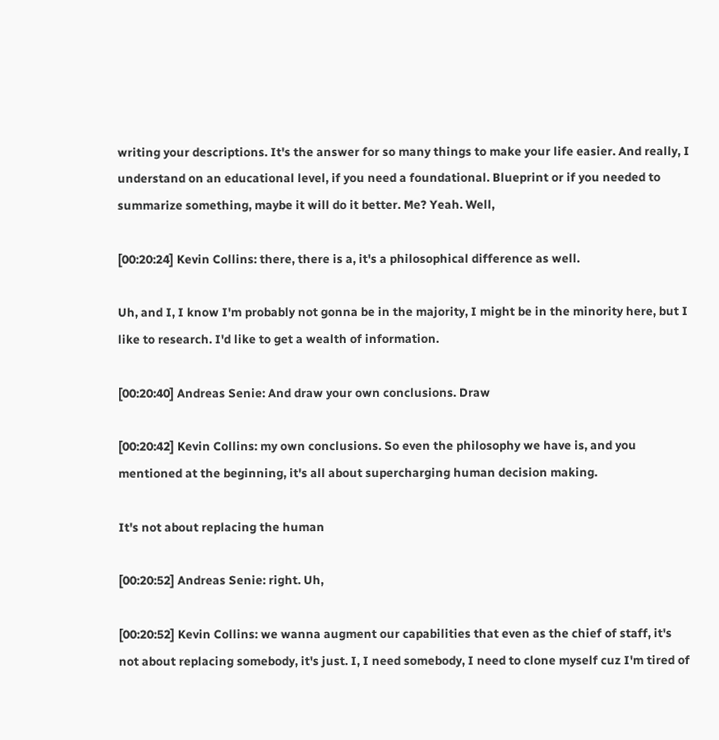writing your descriptions. It's the answer for so many things to make your life easier. And really, I understand on an educational level, if you need a foundational. Blueprint or if you needed to summarize something, maybe it will do it better. Me? Yeah. Well,

[00:20:24] Kevin Collins: there, there is a, it's a philosophical difference as well.

Uh, and I, I know I'm probably not gonna be in the majority, I might be in the minority here, but I like to research. I'd like to get a wealth of information.

[00:20:40] Andreas Senie: And draw your own conclusions. Draw

[00:20:42] Kevin Collins: my own conclusions. So even the philosophy we have is, and you mentioned at the beginning, it's all about supercharging human decision making.

It's not about replacing the human

[00:20:52] Andreas Senie: right. Uh,

[00:20:52] Kevin Collins: we wanna augment our capabilities that even as the chief of staff, it's not about replacing somebody, it's just. I, I need somebody, I need to clone myself cuz I'm tired of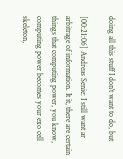doing all this stuff I don't want to do, but

[00:21:06] Andreas Senie: I still want ar arbitrage of information. It it, there are certain things that computing power, you know, computing power becomes your exo cell skeleton,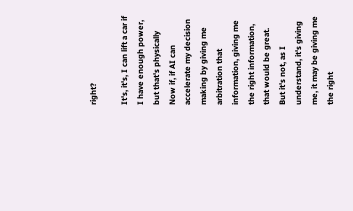right?

It's, it's, I can lift a car if I have enough power, but that's physically Now if, if AI can accelerate my decision making by giving me arbitration that information, giving me the right information, that would be great. But it's not, as I understand, it's giving me, it may be giving me the right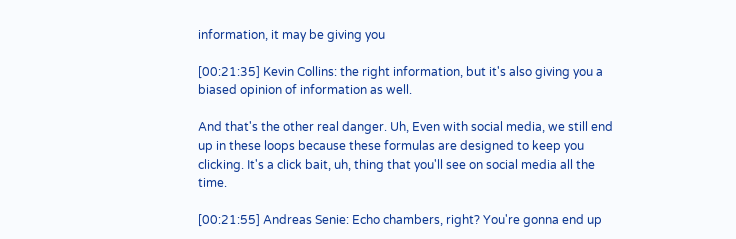information, it may be giving you

[00:21:35] Kevin Collins: the right information, but it's also giving you a biased opinion of information as well.

And that's the other real danger. Uh, Even with social media, we still end up in these loops because these formulas are designed to keep you clicking. It's a click bait, uh, thing that you'll see on social media all the time.

[00:21:55] Andreas Senie: Echo chambers, right? You're gonna end up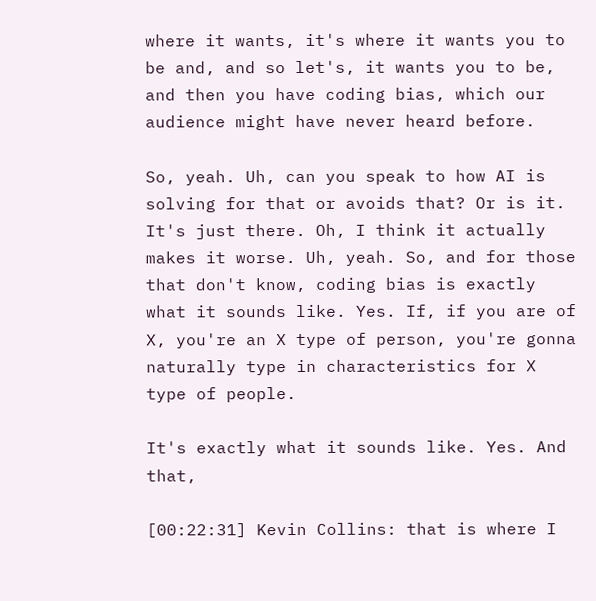where it wants, it's where it wants you to be and, and so let's, it wants you to be, and then you have coding bias, which our audience might have never heard before.

So, yeah. Uh, can you speak to how AI is solving for that or avoids that? Or is it. It's just there. Oh, I think it actually makes it worse. Uh, yeah. So, and for those that don't know, coding bias is exactly what it sounds like. Yes. If, if you are of X, you're an X type of person, you're gonna naturally type in characteristics for X type of people.

It's exactly what it sounds like. Yes. And that,

[00:22:31] Kevin Collins: that is where I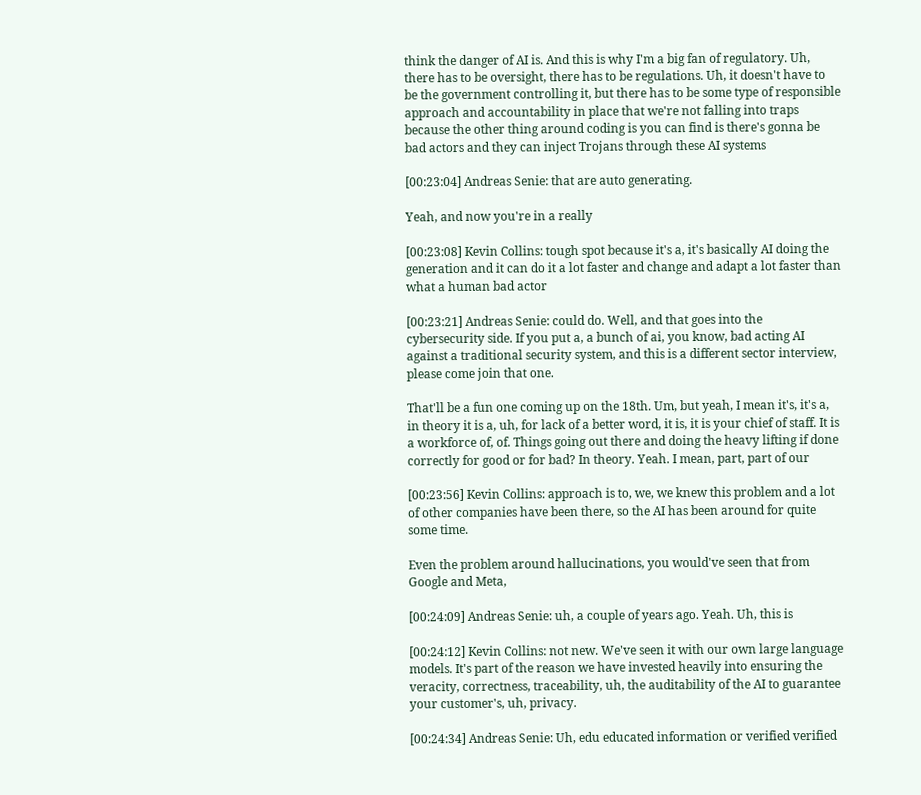think the danger of AI is. And this is why I'm a big fan of regulatory. Uh, there has to be oversight, there has to be regulations. Uh, it doesn't have to be the government controlling it, but there has to be some type of responsible approach and accountability in place that we're not falling into traps because the other thing around coding is you can find is there's gonna be bad actors and they can inject Trojans through these AI systems

[00:23:04] Andreas Senie: that are auto generating.

Yeah, and now you're in a really

[00:23:08] Kevin Collins: tough spot because it's a, it's basically AI doing the generation and it can do it a lot faster and change and adapt a lot faster than what a human bad actor

[00:23:21] Andreas Senie: could do. Well, and that goes into the cybersecurity side. If you put a, a bunch of ai, you know, bad acting AI against a traditional security system, and this is a different sector interview, please come join that one.

That'll be a fun one coming up on the 18th. Um, but yeah, I mean it's, it's a, in theory it is a, uh, for lack of a better word, it is, it is your chief of staff. It is a workforce of, of. Things going out there and doing the heavy lifting if done correctly for good or for bad? In theory. Yeah. I mean, part, part of our

[00:23:56] Kevin Collins: approach is to, we, we knew this problem and a lot of other companies have been there, so the AI has been around for quite some time.

Even the problem around hallucinations, you would've seen that from Google and Meta,

[00:24:09] Andreas Senie: uh, a couple of years ago. Yeah. Uh, this is

[00:24:12] Kevin Collins: not new. We've seen it with our own large language models. It's part of the reason we have invested heavily into ensuring the veracity, correctness, traceability, uh, the auditability of the AI to guarantee your customer's, uh, privacy.

[00:24:34] Andreas Senie: Uh, edu educated information or verified verified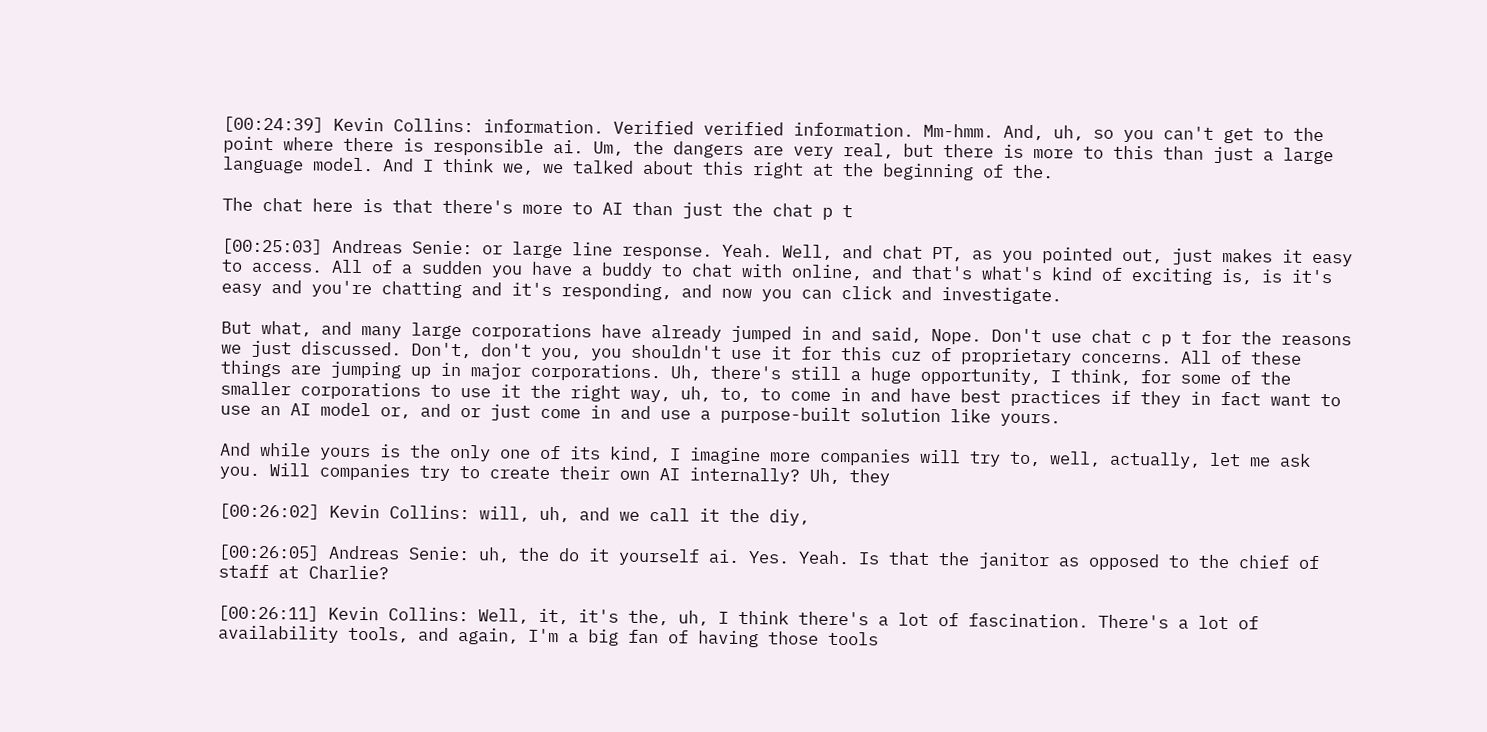[00:24:39] Kevin Collins: information. Verified verified information. Mm-hmm. And, uh, so you can't get to the point where there is responsible ai. Um, the dangers are very real, but there is more to this than just a large language model. And I think we, we talked about this right at the beginning of the.

The chat here is that there's more to AI than just the chat p t

[00:25:03] Andreas Senie: or large line response. Yeah. Well, and chat PT, as you pointed out, just makes it easy to access. All of a sudden you have a buddy to chat with online, and that's what's kind of exciting is, is it's easy and you're chatting and it's responding, and now you can click and investigate.

But what, and many large corporations have already jumped in and said, Nope. Don't use chat c p t for the reasons we just discussed. Don't, don't you, you shouldn't use it for this cuz of proprietary concerns. All of these things are jumping up in major corporations. Uh, there's still a huge opportunity, I think, for some of the smaller corporations to use it the right way, uh, to, to come in and have best practices if they in fact want to use an AI model or, and or just come in and use a purpose-built solution like yours.

And while yours is the only one of its kind, I imagine more companies will try to, well, actually, let me ask you. Will companies try to create their own AI internally? Uh, they

[00:26:02] Kevin Collins: will, uh, and we call it the diy,

[00:26:05] Andreas Senie: uh, the do it yourself ai. Yes. Yeah. Is that the janitor as opposed to the chief of staff at Charlie?

[00:26:11] Kevin Collins: Well, it, it's the, uh, I think there's a lot of fascination. There's a lot of availability tools, and again, I'm a big fan of having those tools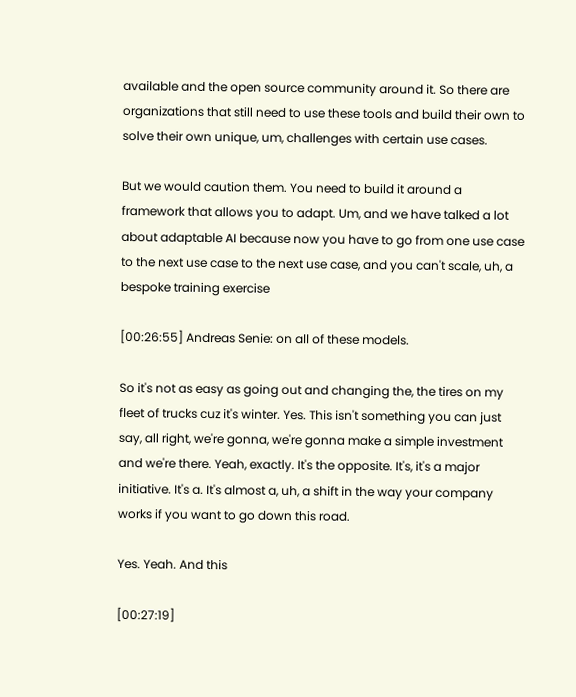available and the open source community around it. So there are organizations that still need to use these tools and build their own to solve their own unique, um, challenges with certain use cases.

But we would caution them. You need to build it around a framework that allows you to adapt. Um, and we have talked a lot about adaptable AI because now you have to go from one use case to the next use case to the next use case, and you can't scale, uh, a bespoke training exercise

[00:26:55] Andreas Senie: on all of these models.

So it's not as easy as going out and changing the, the tires on my fleet of trucks cuz it's winter. Yes. This isn't something you can just say, all right, we're gonna, we're gonna make a simple investment and we're there. Yeah, exactly. It's the opposite. It's, it's a major initiative. It's a. It's almost a, uh, a shift in the way your company works if you want to go down this road.

Yes. Yeah. And this

[00:27:19]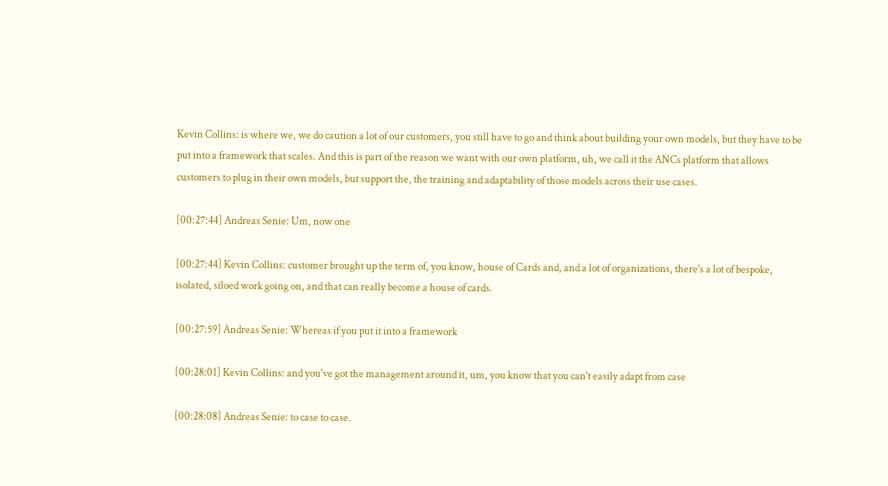Kevin Collins: is where we, we do caution a lot of our customers, you still have to go and think about building your own models, but they have to be put into a framework that scales. And this is part of the reason we want with our own platform, uh, we call it the ANCs platform that allows customers to plug in their own models, but support the, the training and adaptability of those models across their use cases.

[00:27:44] Andreas Senie: Um, now one

[00:27:44] Kevin Collins: customer brought up the term of, you know, house of Cards and, and a lot of organizations, there's a lot of bespoke, isolated, siloed work going on, and that can really become a house of cards.

[00:27:59] Andreas Senie: Whereas if you put it into a framework

[00:28:01] Kevin Collins: and you've got the management around it, um, you know that you can't easily adapt from case

[00:28:08] Andreas Senie: to case to case.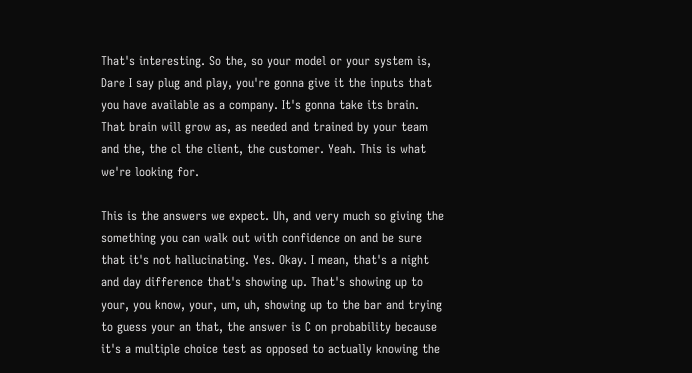That's interesting. So the, so your model or your system is, Dare I say plug and play, you're gonna give it the inputs that you have available as a company. It's gonna take its brain. That brain will grow as, as needed and trained by your team and the, the cl the client, the customer. Yeah. This is what we're looking for.

This is the answers we expect. Uh, and very much so giving the something you can walk out with confidence on and be sure that it's not hallucinating. Yes. Okay. I mean, that's a night and day difference that's showing up. That's showing up to your, you know, your, um, uh, showing up to the bar and trying to guess your an that, the answer is C on probability because it's a multiple choice test as opposed to actually knowing the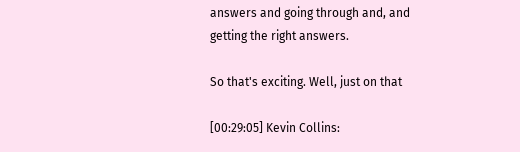answers and going through and, and getting the right answers.

So that's exciting. Well, just on that

[00:29:05] Kevin Collins: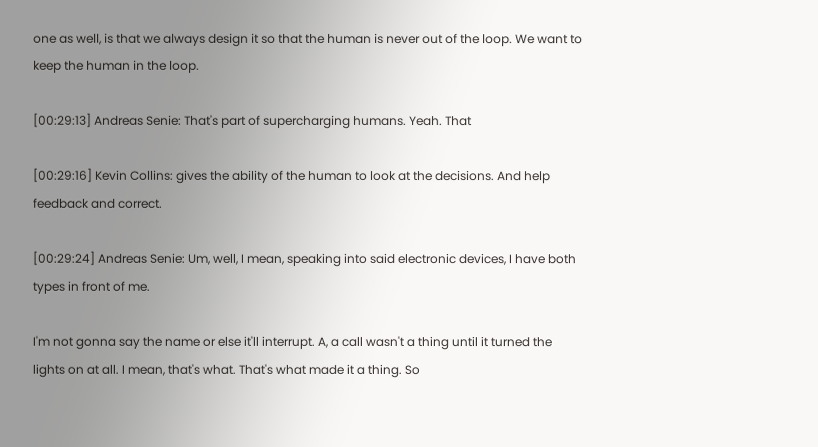one as well, is that we always design it so that the human is never out of the loop. We want to keep the human in the loop.

[00:29:13] Andreas Senie: That's part of supercharging humans. Yeah. That

[00:29:16] Kevin Collins: gives the ability of the human to look at the decisions. And help feedback and correct.

[00:29:24] Andreas Senie: Um, well, I mean, speaking into said electronic devices, I have both types in front of me.

I'm not gonna say the name or else it'll interrupt. A, a call wasn't a thing until it turned the lights on at all. I mean, that's what. That's what made it a thing. So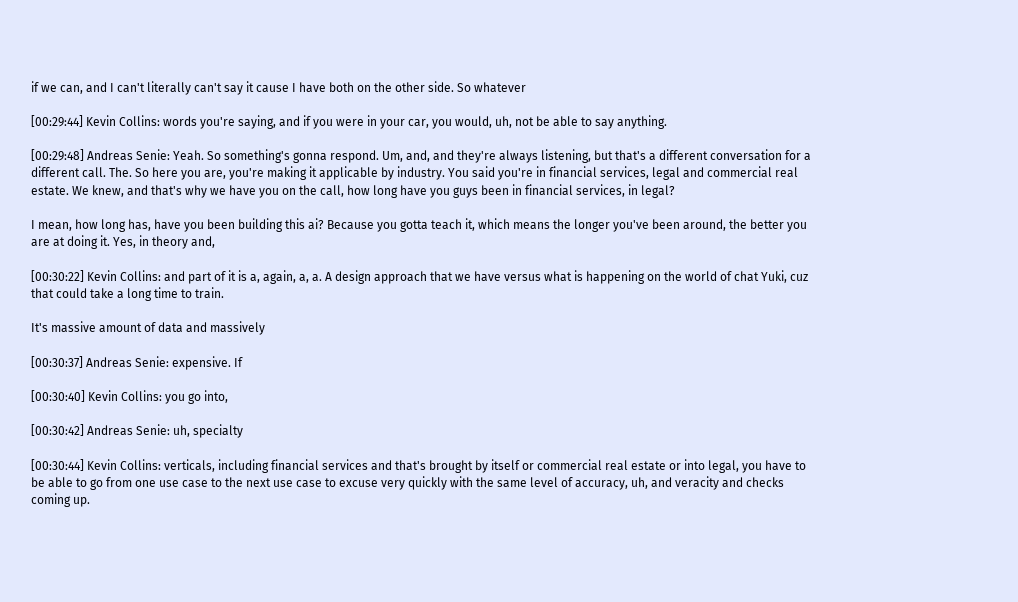if we can, and I can't literally can't say it cause I have both on the other side. So whatever

[00:29:44] Kevin Collins: words you're saying, and if you were in your car, you would, uh, not be able to say anything.

[00:29:48] Andreas Senie: Yeah. So something's gonna respond. Um, and, and they're always listening, but that's a different conversation for a different call. The. So here you are, you're making it applicable by industry. You said you're in financial services, legal and commercial real estate. We knew, and that's why we have you on the call, how long have you guys been in financial services, in legal?

I mean, how long has, have you been building this ai? Because you gotta teach it, which means the longer you've been around, the better you are at doing it. Yes, in theory and,

[00:30:22] Kevin Collins: and part of it is a, again, a, a. A design approach that we have versus what is happening on the world of chat Yuki, cuz that could take a long time to train.

It's massive amount of data and massively

[00:30:37] Andreas Senie: expensive. If

[00:30:40] Kevin Collins: you go into,

[00:30:42] Andreas Senie: uh, specialty

[00:30:44] Kevin Collins: verticals, including financial services and that's brought by itself or commercial real estate or into legal, you have to be able to go from one use case to the next use case to excuse very quickly with the same level of accuracy, uh, and veracity and checks coming up.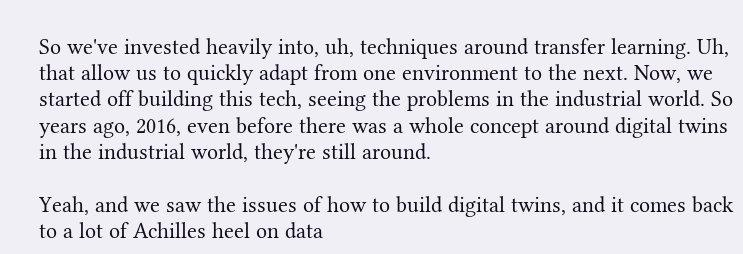So we've invested heavily into, uh, techniques around transfer learning. Uh, that allow us to quickly adapt from one environment to the next. Now, we started off building this tech, seeing the problems in the industrial world. So years ago, 2016, even before there was a whole concept around digital twins in the industrial world, they're still around.

Yeah, and we saw the issues of how to build digital twins, and it comes back to a lot of Achilles heel on data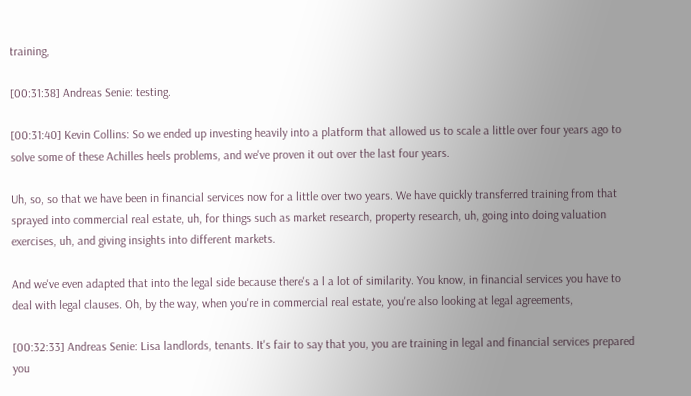training,

[00:31:38] Andreas Senie: testing.

[00:31:40] Kevin Collins: So we ended up investing heavily into a platform that allowed us to scale a little over four years ago to solve some of these Achilles heels problems, and we've proven it out over the last four years.

Uh, so, so that we have been in financial services now for a little over two years. We have quickly transferred training from that sprayed into commercial real estate, uh, for things such as market research, property research, uh, going into doing valuation exercises, uh, and giving insights into different markets.

And we've even adapted that into the legal side because there's a l a lot of similarity. You know, in financial services you have to deal with legal clauses. Oh, by the way, when you're in commercial real estate, you're also looking at legal agreements,

[00:32:33] Andreas Senie: Lisa landlords, tenants. It's fair to say that you, you are training in legal and financial services prepared you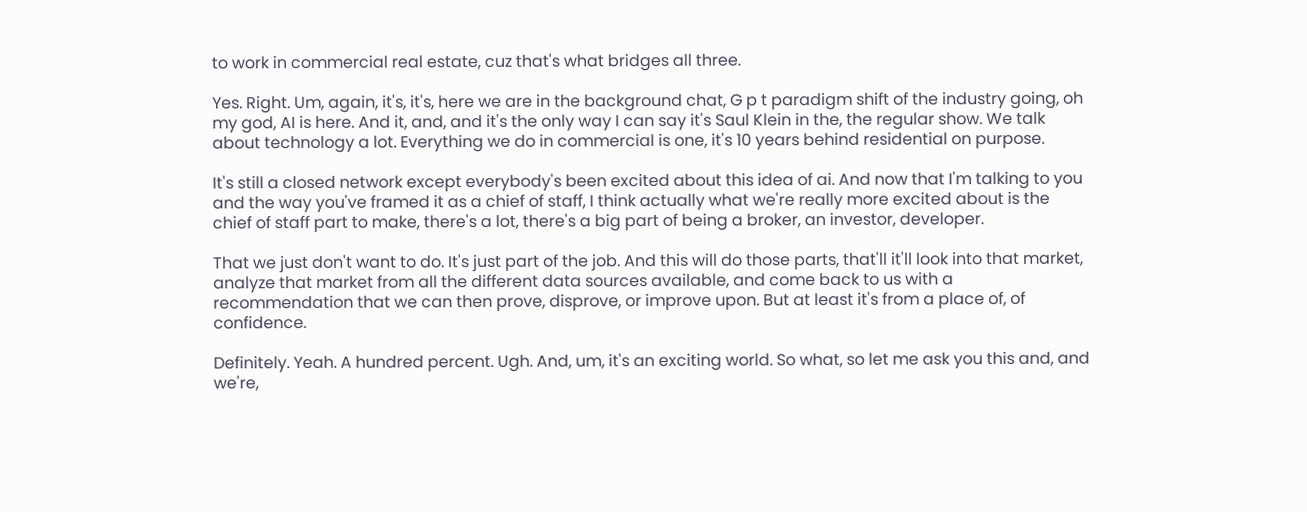to work in commercial real estate, cuz that's what bridges all three.

Yes. Right. Um, again, it's, it's, here we are in the background chat, G p t paradigm shift of the industry going, oh my god, AI is here. And it, and, and it's the only way I can say it's Saul Klein in the, the regular show. We talk about technology a lot. Everything we do in commercial is one, it's 10 years behind residential on purpose.

It's still a closed network except everybody's been excited about this idea of ai. And now that I'm talking to you and the way you've framed it as a chief of staff, I think actually what we're really more excited about is the chief of staff part to make, there's a lot, there's a big part of being a broker, an investor, developer.

That we just don't want to do. It's just part of the job. And this will do those parts, that'll it'll look into that market, analyze that market from all the different data sources available, and come back to us with a recommendation that we can then prove, disprove, or improve upon. But at least it's from a place of, of confidence.

Definitely. Yeah. A hundred percent. Ugh. And, um, it's an exciting world. So what, so let me ask you this and, and we're,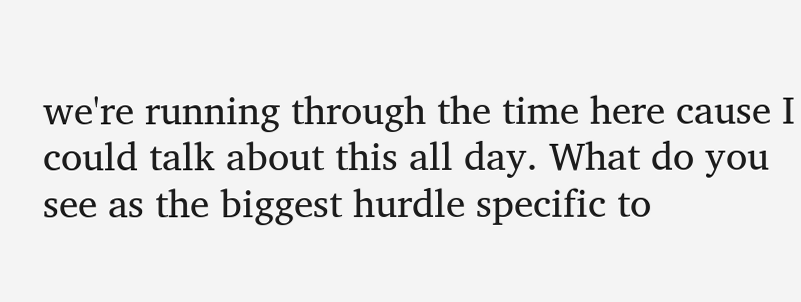we're running through the time here cause I could talk about this all day. What do you see as the biggest hurdle specific to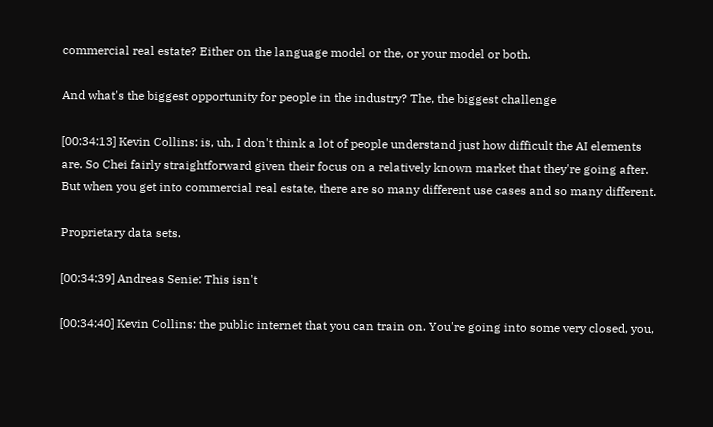commercial real estate? Either on the language model or the, or your model or both.

And what's the biggest opportunity for people in the industry? The, the biggest challenge

[00:34:13] Kevin Collins: is, uh, I don't think a lot of people understand just how difficult the AI elements are. So Chei fairly straightforward given their focus on a relatively known market that they're going after. But when you get into commercial real estate, there are so many different use cases and so many different.

Proprietary data sets.

[00:34:39] Andreas Senie: This isn't

[00:34:40] Kevin Collins: the public internet that you can train on. You're going into some very closed, you,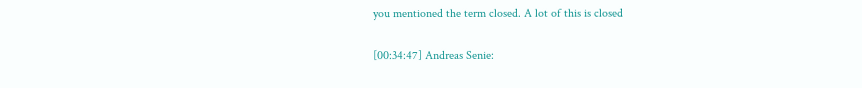you mentioned the term closed. A lot of this is closed

[00:34:47] Andreas Senie: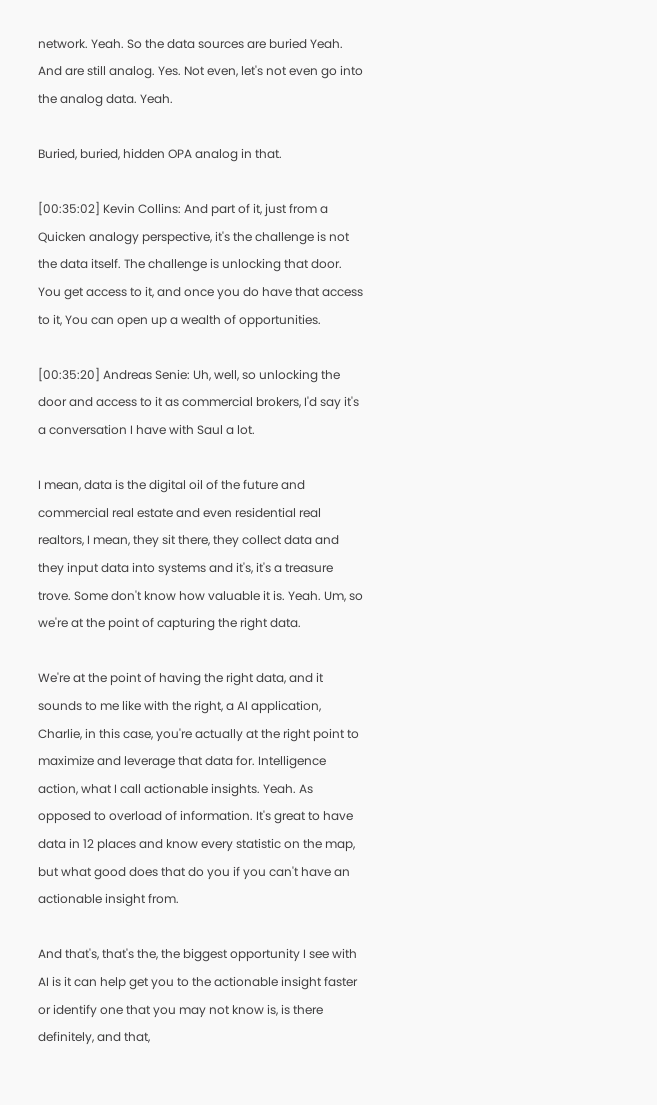network. Yeah. So the data sources are buried Yeah. And are still analog. Yes. Not even, let's not even go into the analog data. Yeah.

Buried, buried, hidden OPA analog in that.

[00:35:02] Kevin Collins: And part of it, just from a Quicken analogy perspective, it's the challenge is not the data itself. The challenge is unlocking that door. You get access to it, and once you do have that access to it, You can open up a wealth of opportunities.

[00:35:20] Andreas Senie: Uh, well, so unlocking the door and access to it as commercial brokers, I'd say it's a conversation I have with Saul a lot.

I mean, data is the digital oil of the future and commercial real estate and even residential real realtors, I mean, they sit there, they collect data and they input data into systems and it's, it's a treasure trove. Some don't know how valuable it is. Yeah. Um, so we're at the point of capturing the right data.

We're at the point of having the right data, and it sounds to me like with the right, a AI application, Charlie, in this case, you're actually at the right point to maximize and leverage that data for. Intelligence action, what I call actionable insights. Yeah. As opposed to overload of information. It's great to have data in 12 places and know every statistic on the map, but what good does that do you if you can't have an actionable insight from.

And that's, that's the, the biggest opportunity I see with AI is it can help get you to the actionable insight faster or identify one that you may not know is, is there definitely, and that,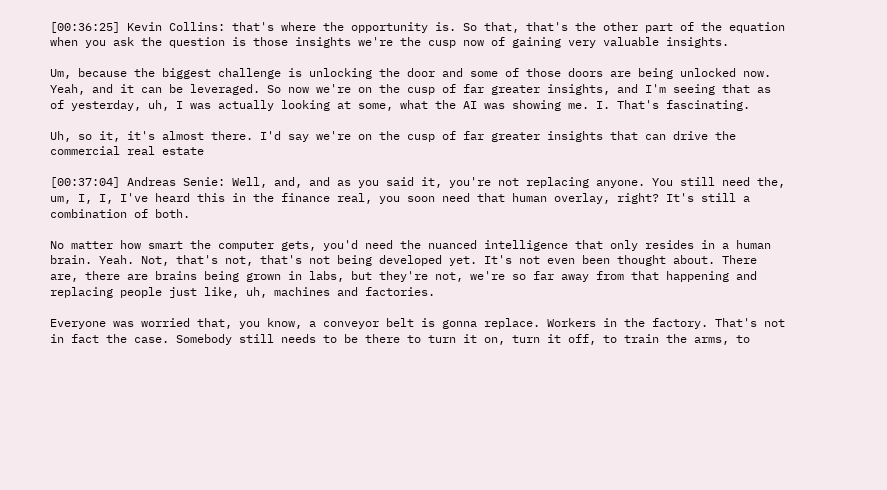[00:36:25] Kevin Collins: that's where the opportunity is. So that, that's the other part of the equation when you ask the question is those insights we're the cusp now of gaining very valuable insights.

Um, because the biggest challenge is unlocking the door and some of those doors are being unlocked now. Yeah, and it can be leveraged. So now we're on the cusp of far greater insights, and I'm seeing that as of yesterday, uh, I was actually looking at some, what the AI was showing me. I. That's fascinating.

Uh, so it, it's almost there. I'd say we're on the cusp of far greater insights that can drive the commercial real estate

[00:37:04] Andreas Senie: Well, and, and as you said it, you're not replacing anyone. You still need the, um, I, I, I've heard this in the finance real, you soon need that human overlay, right? It's still a combination of both.

No matter how smart the computer gets, you'd need the nuanced intelligence that only resides in a human brain. Yeah. Not, that's not, that's not being developed yet. It's not even been thought about. There are, there are brains being grown in labs, but they're not, we're so far away from that happening and replacing people just like, uh, machines and factories.

Everyone was worried that, you know, a conveyor belt is gonna replace. Workers in the factory. That's not in fact the case. Somebody still needs to be there to turn it on, turn it off, to train the arms, to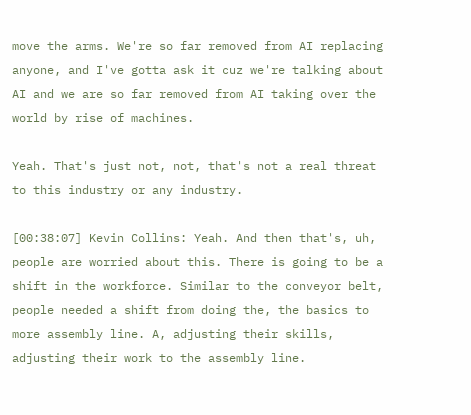move the arms. We're so far removed from AI replacing anyone, and I've gotta ask it cuz we're talking about AI and we are so far removed from AI taking over the world by rise of machines.

Yeah. That's just not, not, that's not a real threat to this industry or any industry.

[00:38:07] Kevin Collins: Yeah. And then that's, uh, people are worried about this. There is going to be a shift in the workforce. Similar to the conveyor belt, people needed a shift from doing the, the basics to more assembly line. A, adjusting their skills, adjusting their work to the assembly line.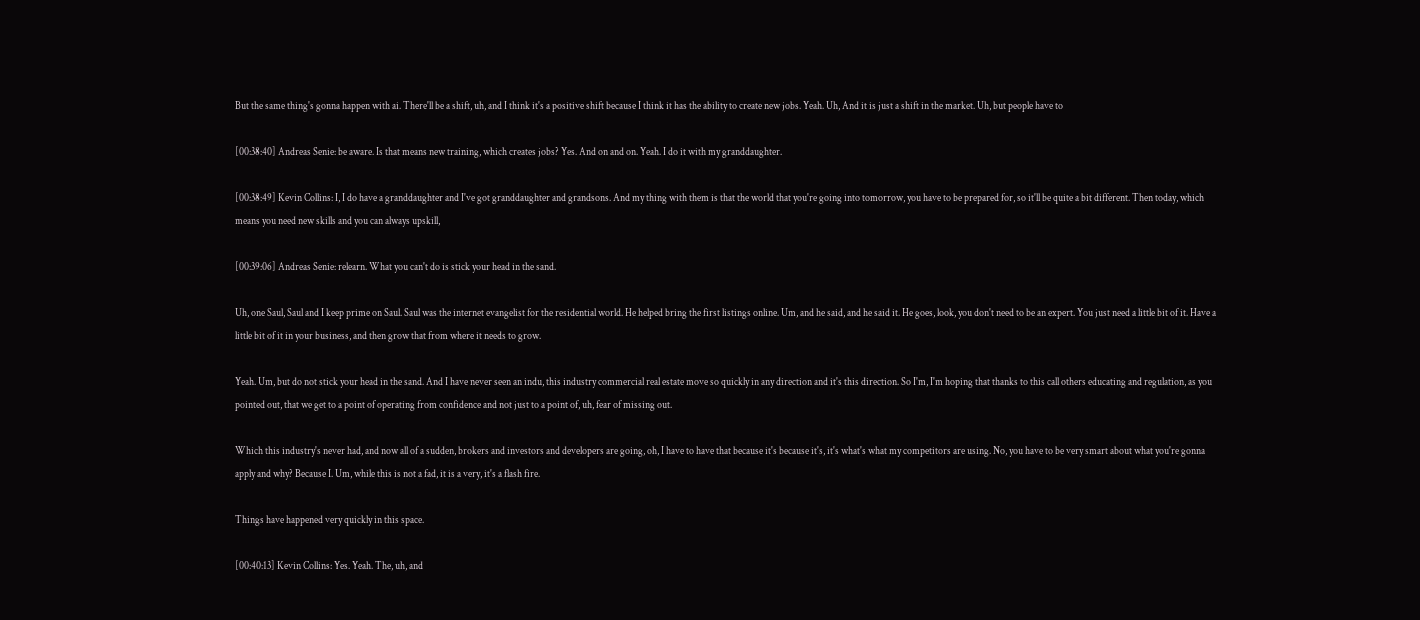But the same thing's gonna happen with ai. There'll be a shift, uh, and I think it's a positive shift because I think it has the ability to create new jobs. Yeah. Uh, And it is just a shift in the market. Uh, but people have to

[00:38:40] Andreas Senie: be aware. Is that means new training, which creates jobs? Yes. And on and on. Yeah. I do it with my granddaughter.

[00:38:49] Kevin Collins: I, I do have a granddaughter and I've got granddaughter and grandsons. And my thing with them is that the world that you're going into tomorrow, you have to be prepared for, so it'll be quite a bit different. Then today, which means you need new skills and you can always upskill,

[00:39:06] Andreas Senie: relearn. What you can't do is stick your head in the sand.

Uh, one Saul, Saul and I keep prime on Saul. Saul was the internet evangelist for the residential world. He helped bring the first listings online. Um, and he said, and he said it. He goes, look, you don't need to be an expert. You just need a little bit of it. Have a little bit of it in your business, and then grow that from where it needs to grow.

Yeah. Um, but do not stick your head in the sand. And I have never seen an indu, this industry commercial real estate move so quickly in any direction and it's this direction. So I'm, I'm hoping that thanks to this call others educating and regulation, as you pointed out, that we get to a point of operating from confidence and not just to a point of, uh, fear of missing out.

Which this industry's never had, and now all of a sudden, brokers and investors and developers are going, oh, I have to have that because it's because it's, it's what's what my competitors are using. No, you have to be very smart about what you're gonna apply and why? Because I. Um, while this is not a fad, it is a very, it's a flash fire.

Things have happened very quickly in this space.

[00:40:13] Kevin Collins: Yes. Yeah. The, uh, and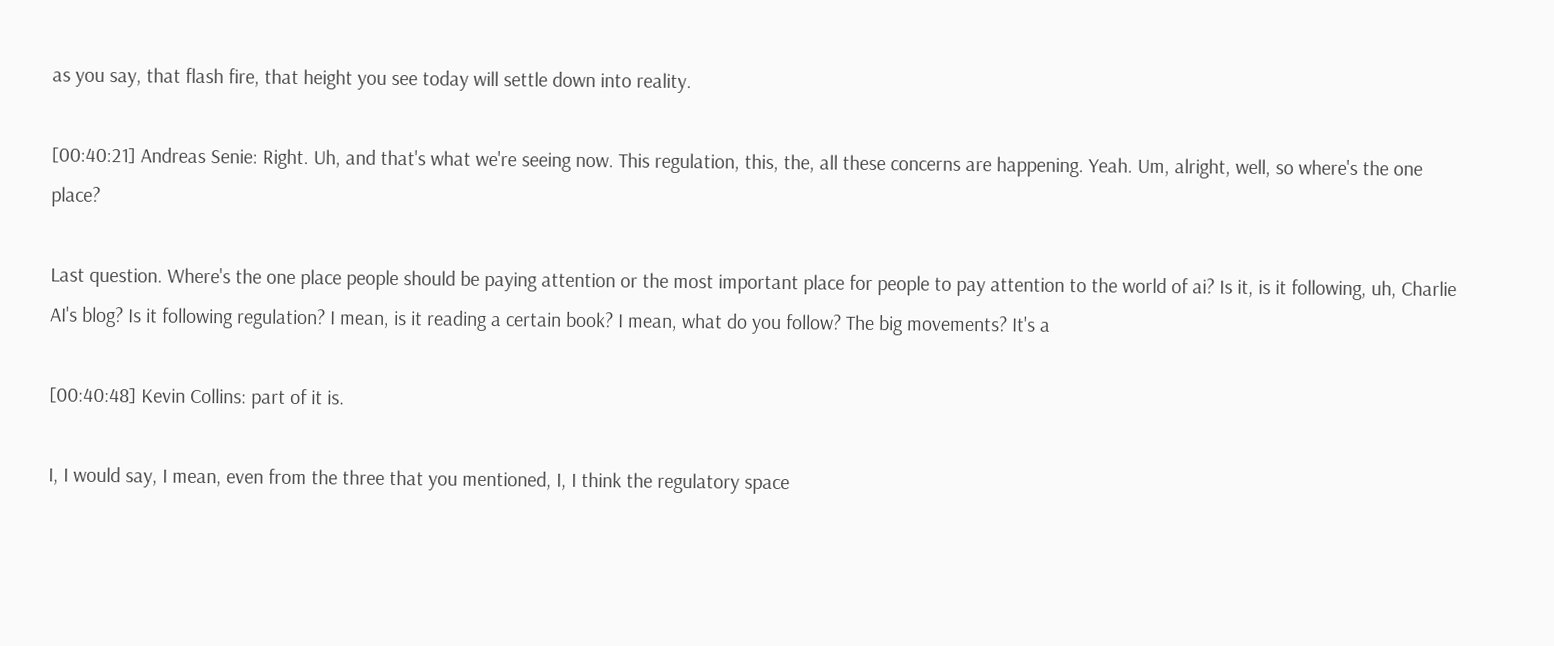as you say, that flash fire, that height you see today will settle down into reality.

[00:40:21] Andreas Senie: Right. Uh, and that's what we're seeing now. This regulation, this, the, all these concerns are happening. Yeah. Um, alright, well, so where's the one place?

Last question. Where's the one place people should be paying attention or the most important place for people to pay attention to the world of ai? Is it, is it following, uh, Charlie AI's blog? Is it following regulation? I mean, is it reading a certain book? I mean, what do you follow? The big movements? It's a

[00:40:48] Kevin Collins: part of it is.

I, I would say, I mean, even from the three that you mentioned, I, I think the regulatory space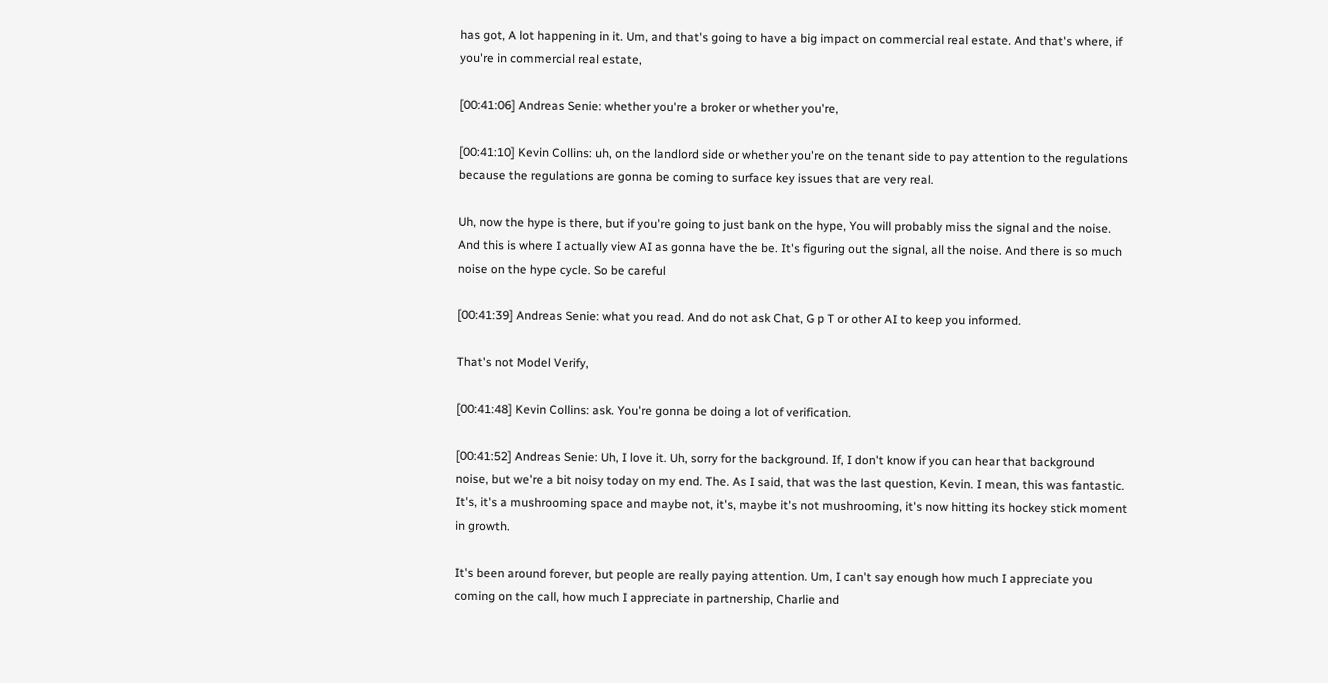has got, A lot happening in it. Um, and that's going to have a big impact on commercial real estate. And that's where, if you're in commercial real estate,

[00:41:06] Andreas Senie: whether you're a broker or whether you're,

[00:41:10] Kevin Collins: uh, on the landlord side or whether you're on the tenant side to pay attention to the regulations because the regulations are gonna be coming to surface key issues that are very real.

Uh, now the hype is there, but if you're going to just bank on the hype, You will probably miss the signal and the noise. And this is where I actually view AI as gonna have the be. It's figuring out the signal, all the noise. And there is so much noise on the hype cycle. So be careful

[00:41:39] Andreas Senie: what you read. And do not ask Chat, G p T or other AI to keep you informed.

That's not Model Verify,

[00:41:48] Kevin Collins: ask. You're gonna be doing a lot of verification.

[00:41:52] Andreas Senie: Uh, I love it. Uh, sorry for the background. If, I don't know if you can hear that background noise, but we're a bit noisy today on my end. The. As I said, that was the last question, Kevin. I mean, this was fantastic. It's, it's a mushrooming space and maybe not, it's, maybe it's not mushrooming, it's now hitting its hockey stick moment in growth.

It's been around forever, but people are really paying attention. Um, I can't say enough how much I appreciate you coming on the call, how much I appreciate in partnership, Charlie and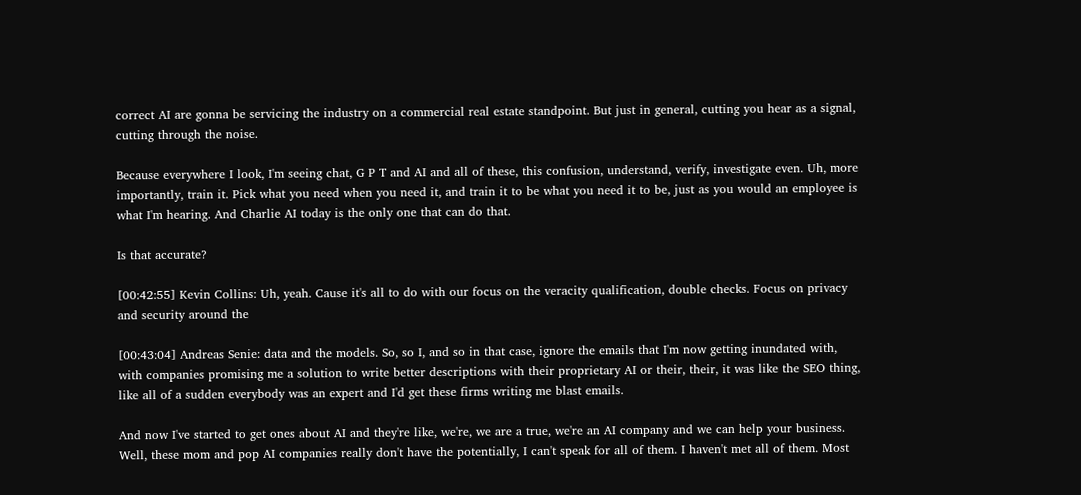correct AI are gonna be servicing the industry on a commercial real estate standpoint. But just in general, cutting you hear as a signal, cutting through the noise.

Because everywhere I look, I'm seeing chat, G P T and AI and all of these, this confusion, understand, verify, investigate even. Uh, more importantly, train it. Pick what you need when you need it, and train it to be what you need it to be, just as you would an employee is what I'm hearing. And Charlie AI today is the only one that can do that.

Is that accurate?

[00:42:55] Kevin Collins: Uh, yeah. Cause it's all to do with our focus on the veracity qualification, double checks. Focus on privacy and security around the

[00:43:04] Andreas Senie: data and the models. So, so I, and so in that case, ignore the emails that I'm now getting inundated with, with companies promising me a solution to write better descriptions with their proprietary AI or their, their, it was like the SEO thing, like all of a sudden everybody was an expert and I'd get these firms writing me blast emails.

And now I've started to get ones about AI and they're like, we're, we are a true, we're an AI company and we can help your business. Well, these mom and pop AI companies really don't have the potentially, I can't speak for all of them. I haven't met all of them. Most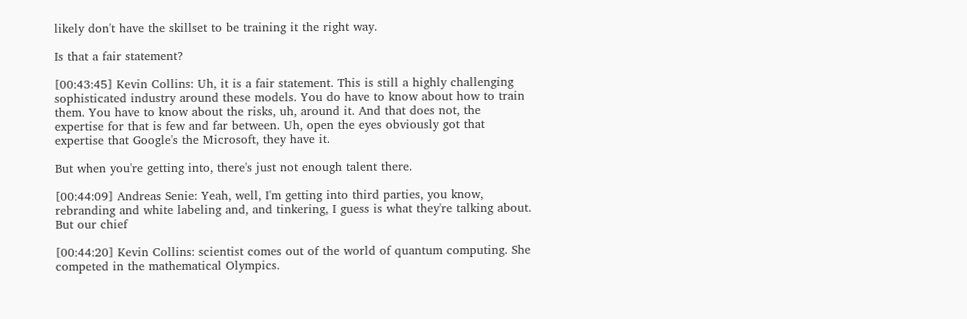likely don't have the skillset to be training it the right way.

Is that a fair statement?

[00:43:45] Kevin Collins: Uh, it is a fair statement. This is still a highly challenging sophisticated industry around these models. You do have to know about how to train them. You have to know about the risks, uh, around it. And that does not, the expertise for that is few and far between. Uh, open the eyes obviously got that expertise that Google's the Microsoft, they have it.

But when you're getting into, there's just not enough talent there.

[00:44:09] Andreas Senie: Yeah, well, I'm getting into third parties, you know, rebranding and white labeling and, and tinkering, I guess is what they're talking about. But our chief

[00:44:20] Kevin Collins: scientist comes out of the world of quantum computing. She competed in the mathematical Olympics.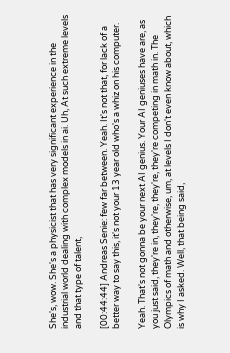She's, wow. She's a physicist that has very significant experience in the industrial world dealing with complex models in ai. Uh, At such extreme levels and that type of talent,

[00:44:44] Andreas Senie: few far between. Yeah. It's not that, for lack of a better way to say this, it's not your 13 year old who's a whiz on his computer.

Yeah. That's not gonna be your next AI genius. Your AI geniuses have are, as you just said, they're in, they're, they're, they're competing in math in. The Olympics of math and otherwise, um, at levels I don't even know about, which is why I asked. Well, that being said,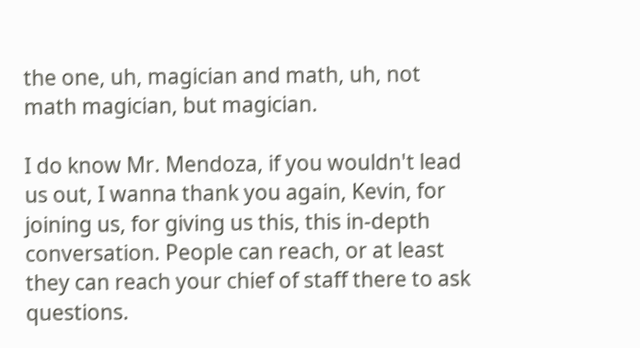the one, uh, magician and math, uh, not math magician, but magician.

I do know Mr. Mendoza, if you wouldn't lead us out, I wanna thank you again, Kevin, for joining us, for giving us this, this in-depth conversation. People can reach, or at least they can reach your chief of staff there to ask questions.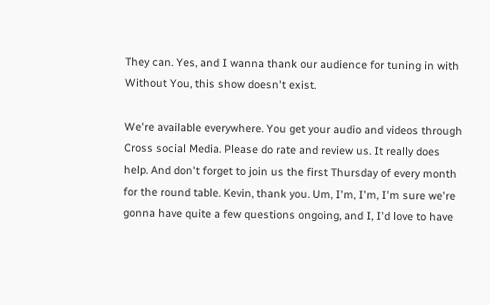They can. Yes, and I wanna thank our audience for tuning in with Without You, this show doesn't exist.

We're available everywhere. You get your audio and videos through Cross social Media. Please do rate and review us. It really does help. And don't forget to join us the first Thursday of every month for the round table. Kevin, thank you. Um, I'm, I'm, I'm sure we're gonna have quite a few questions ongoing, and I, I'd love to have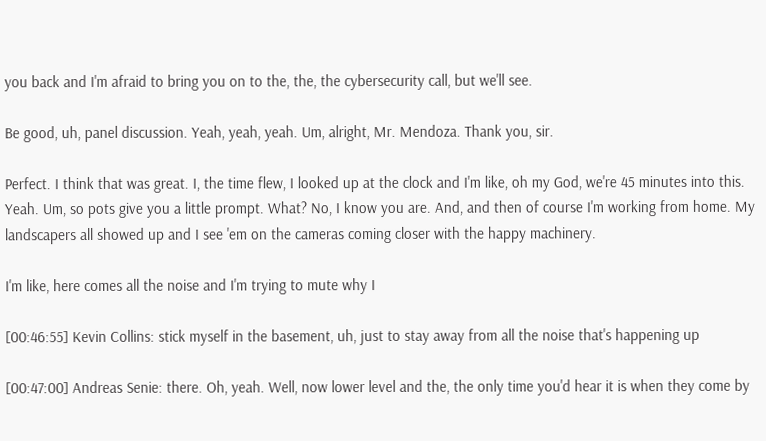you back and I'm afraid to bring you on to the, the, the cybersecurity call, but we'll see.

Be good, uh, panel discussion. Yeah, yeah, yeah. Um, alright, Mr. Mendoza. Thank you, sir.

Perfect. I think that was great. I, the time flew, I looked up at the clock and I'm like, oh my God, we're 45 minutes into this. Yeah. Um, so pots give you a little prompt. What? No, I know you are. And, and then of course I'm working from home. My landscapers all showed up and I see 'em on the cameras coming closer with the happy machinery.

I'm like, here comes all the noise and I'm trying to mute why I

[00:46:55] Kevin Collins: stick myself in the basement, uh, just to stay away from all the noise that's happening up

[00:47:00] Andreas Senie: there. Oh, yeah. Well, now lower level and the, the only time you'd hear it is when they come by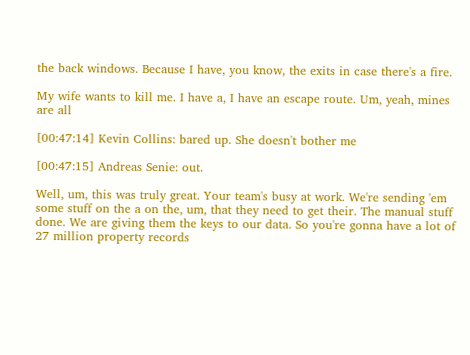the back windows. Because I have, you know, the exits in case there's a fire.

My wife wants to kill me. I have a, I have an escape route. Um, yeah, mines are all

[00:47:14] Kevin Collins: bared up. She doesn't bother me

[00:47:15] Andreas Senie: out.

Well, um, this was truly great. Your team's busy at work. We're sending 'em some stuff on the a on the, um, that they need to get their. The manual stuff done. We are giving them the keys to our data. So you're gonna have a lot of 27 million property records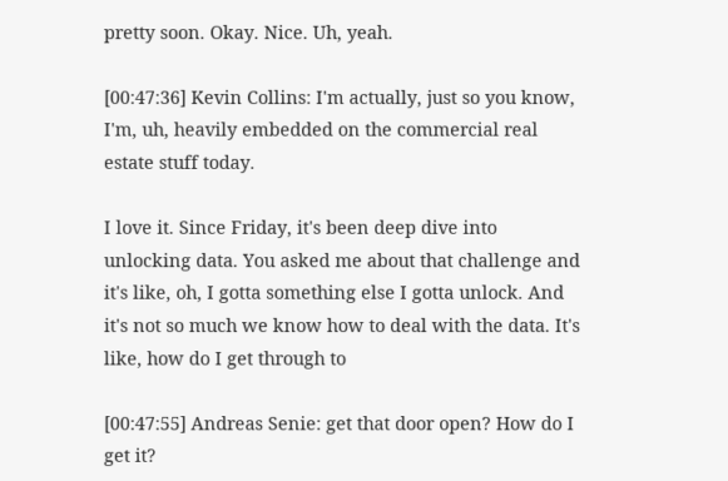pretty soon. Okay. Nice. Uh, yeah.

[00:47:36] Kevin Collins: I'm actually, just so you know, I'm, uh, heavily embedded on the commercial real estate stuff today.

I love it. Since Friday, it's been deep dive into unlocking data. You asked me about that challenge and it's like, oh, I gotta something else I gotta unlock. And it's not so much we know how to deal with the data. It's like, how do I get through to

[00:47:55] Andreas Senie: get that door open? How do I get it?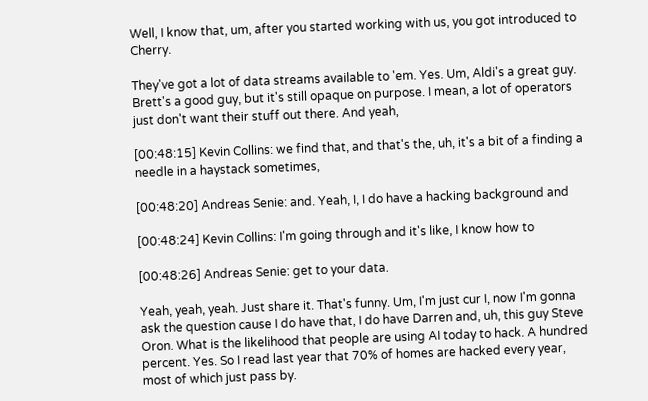Well, I know that, um, after you started working with us, you got introduced to Cherry.

They've got a lot of data streams available to 'em. Yes. Um, Aldi's a great guy. Brett's a good guy, but it's still opaque on purpose. I mean, a lot of operators just don't want their stuff out there. And yeah,

[00:48:15] Kevin Collins: we find that, and that's the, uh, it's a bit of a finding a needle in a haystack sometimes,

[00:48:20] Andreas Senie: and. Yeah, I, I do have a hacking background and

[00:48:24] Kevin Collins: I'm going through and it's like, I know how to

[00:48:26] Andreas Senie: get to your data.

Yeah, yeah, yeah. Just share it. That's funny. Um, I'm just cur I, now I'm gonna ask the question cause I do have that, I do have Darren and, uh, this guy Steve Oron. What is the likelihood that people are using AI today to hack. A hundred percent. Yes. So I read last year that 70% of homes are hacked every year, most of which just pass by.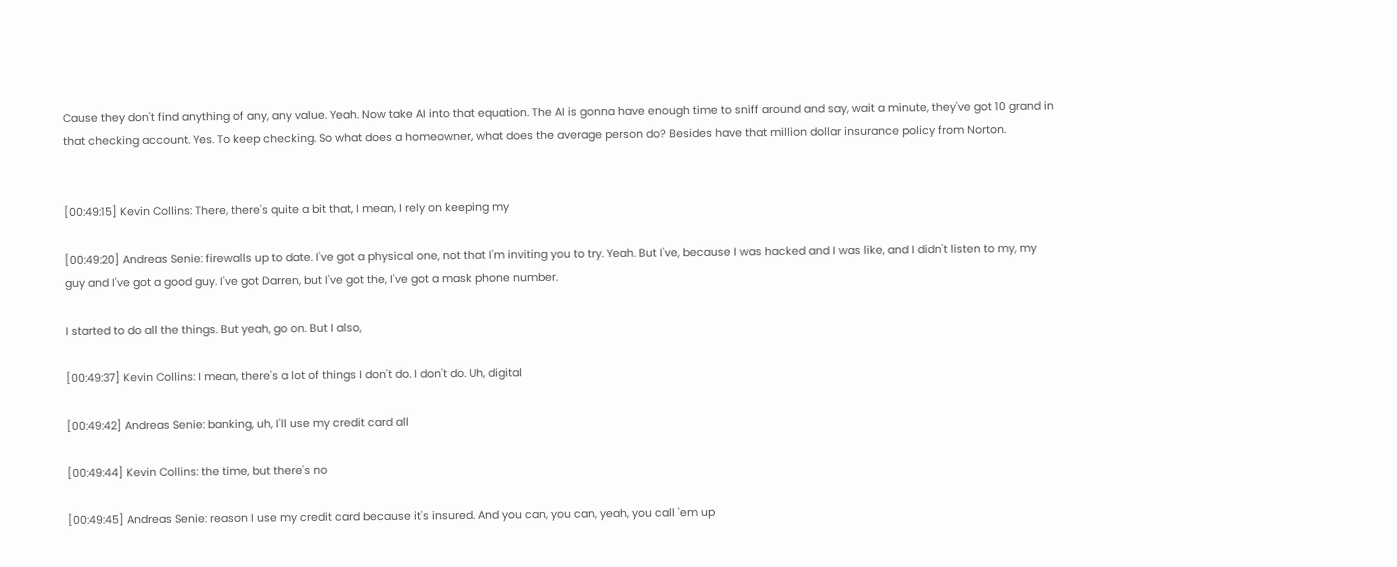Cause they don't find anything of any, any value. Yeah. Now take AI into that equation. The AI is gonna have enough time to sniff around and say, wait a minute, they've got 10 grand in that checking account. Yes. To keep checking. So what does a homeowner, what does the average person do? Besides have that million dollar insurance policy from Norton.


[00:49:15] Kevin Collins: There, there's quite a bit that, I mean, I rely on keeping my

[00:49:20] Andreas Senie: firewalls up to date. I've got a physical one, not that I'm inviting you to try. Yeah. But I've, because I was hacked and I was like, and I didn't listen to my, my guy and I've got a good guy. I've got Darren, but I've got the, I've got a mask phone number.

I started to do all the things. But yeah, go on. But I also,

[00:49:37] Kevin Collins: I mean, there's a lot of things I don't do. I don't do. Uh, digital

[00:49:42] Andreas Senie: banking, uh, I'll use my credit card all

[00:49:44] Kevin Collins: the time, but there's no

[00:49:45] Andreas Senie: reason I use my credit card because it's insured. And you can, you can, yeah, you call 'em up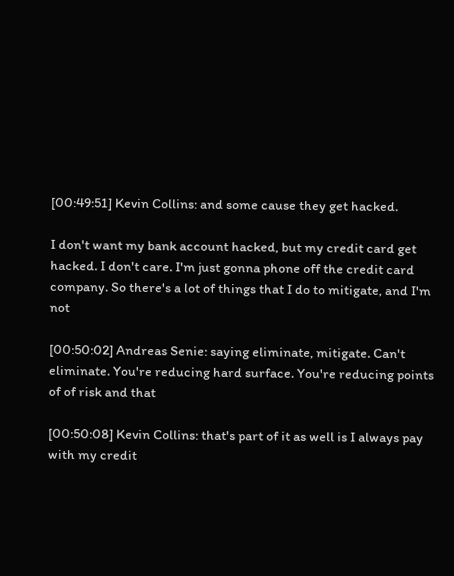[00:49:51] Kevin Collins: and some cause they get hacked.

I don't want my bank account hacked, but my credit card get hacked. I don't care. I'm just gonna phone off the credit card company. So there's a lot of things that I do to mitigate, and I'm not

[00:50:02] Andreas Senie: saying eliminate, mitigate. Can't eliminate. You're reducing hard surface. You're reducing points of of risk and that

[00:50:08] Kevin Collins: that's part of it as well is I always pay with my credit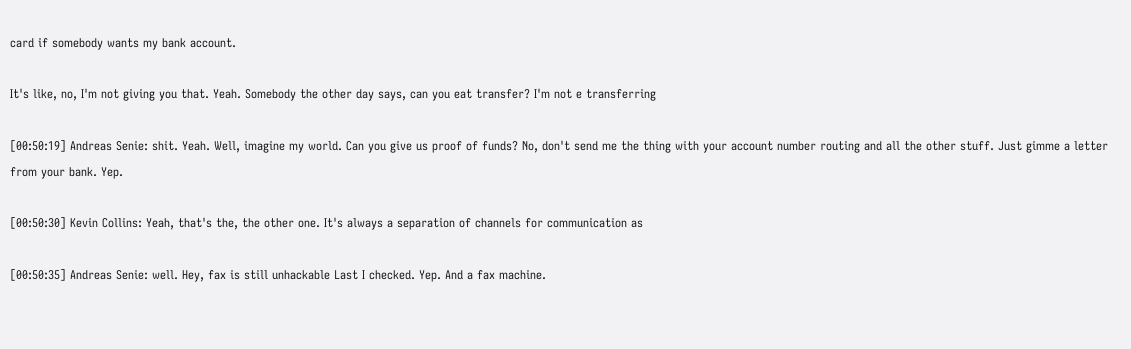card if somebody wants my bank account.

It's like, no, I'm not giving you that. Yeah. Somebody the other day says, can you eat transfer? I'm not e transferring

[00:50:19] Andreas Senie: shit. Yeah. Well, imagine my world. Can you give us proof of funds? No, don't send me the thing with your account number routing and all the other stuff. Just gimme a letter from your bank. Yep.

[00:50:30] Kevin Collins: Yeah, that's the, the other one. It's always a separation of channels for communication as

[00:50:35] Andreas Senie: well. Hey, fax is still unhackable Last I checked. Yep. And a fax machine.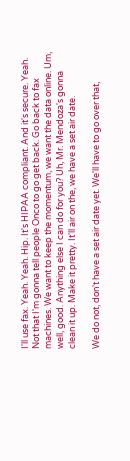I'll use fax. Yeah. Yeah. Hip. It's HIPAA compliant. And it's secure. Yeah. Not that I'm gonna tell people Onco to go get back. Go back to fax machines. We want to keep the momentum, we want the data online. Um, well, good. Anything else I can do for you? Uh, Mr. Mendoza's gonna clean it up. Make it pretty. It'll air on the, we have a set air date.

We do not, don't have a set air date yet. We'll have to go over that,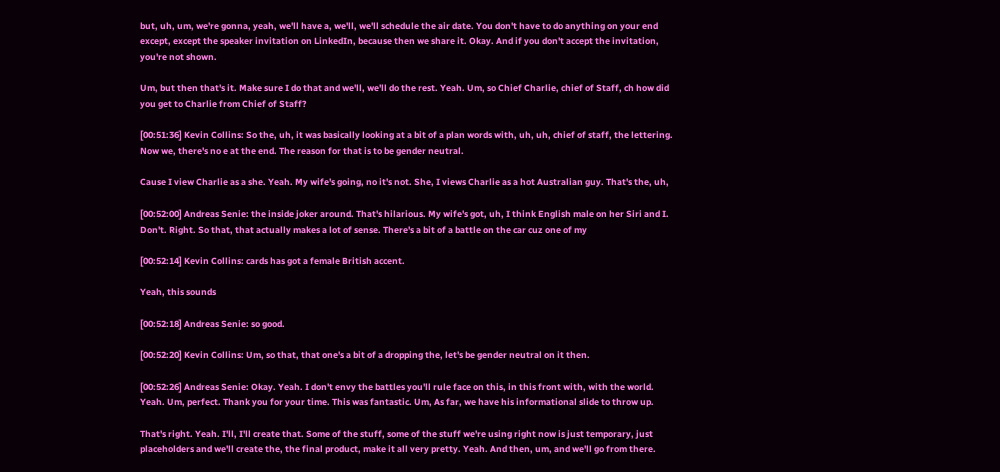but, uh, um, we're gonna, yeah, we'll have a, we'll, we'll schedule the air date. You don't have to do anything on your end except, except the speaker invitation on LinkedIn, because then we share it. Okay. And if you don't accept the invitation, you're not shown.

Um, but then that's it. Make sure I do that and we'll, we'll do the rest. Yeah. Um, so Chief Charlie, chief of Staff, ch how did you get to Charlie from Chief of Staff?

[00:51:36] Kevin Collins: So the, uh, it was basically looking at a bit of a plan words with, uh, uh, chief of staff, the lettering. Now we, there's no e at the end. The reason for that is to be gender neutral.

Cause I view Charlie as a she. Yeah. My wife's going, no it's not. She, I views Charlie as a hot Australian guy. That's the, uh,

[00:52:00] Andreas Senie: the inside joker around. That's hilarious. My wife's got, uh, I think English male on her Siri and I. Don't. Right. So that, that actually makes a lot of sense. There's a bit of a battle on the car cuz one of my

[00:52:14] Kevin Collins: cards has got a female British accent.

Yeah, this sounds

[00:52:18] Andreas Senie: so good.

[00:52:20] Kevin Collins: Um, so that, that one's a bit of a dropping the, let's be gender neutral on it then.

[00:52:26] Andreas Senie: Okay. Yeah. I don't envy the battles you'll rule face on this, in this front with, with the world. Yeah. Um, perfect. Thank you for your time. This was fantastic. Um, As far, we have his informational slide to throw up.

That's right. Yeah. I'll, I'll create that. Some of the stuff, some of the stuff we're using right now is just temporary, just placeholders and we'll create the, the final product, make it all very pretty. Yeah. And then, um, and we'll go from there.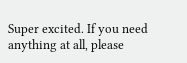Super excited. If you need anything at all, please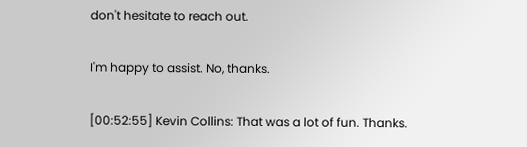don't hesitate to reach out.

I'm happy to assist. No, thanks.

[00:52:55] Kevin Collins: That was a lot of fun. Thanks.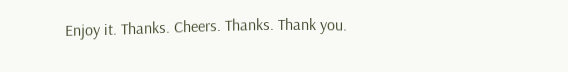Enjoy it. Thanks. Cheers. Thanks. Thank you.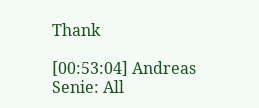Thank

[00:53:04] Andreas Senie: All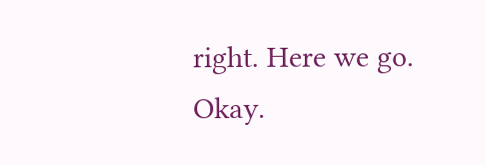right. Here we go. Okay.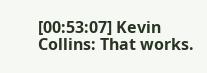[00:53:07] Kevin Collins: That works.